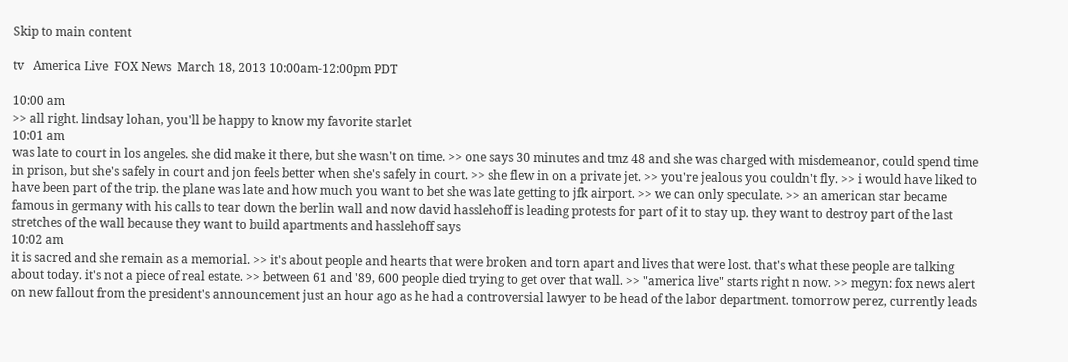Skip to main content

tv   America Live  FOX News  March 18, 2013 10:00am-12:00pm PDT

10:00 am
>> all right. lindsay lohan, you'll be happy to know my favorite starlet
10:01 am
was late to court in los angeles. she did make it there, but she wasn't on time. >> one says 30 minutes and tmz 48 and she was charged with misdemeanor, could spend time in prison, but she's safely in court and jon feels better when she's safely in court. >> she flew in on a private jet. >> you're jealous you couldn't fly. >> i would have liked to have been part of the trip. the plane was late and how much you want to bet she was late getting to jfk airport. >> we can only speculate. >> an american star became famous in germany with his calls to tear down the berlin wall and now david hasslehoff is leading protests for part of it to stay up. they want to destroy part of the last stretches of the wall because they want to build apartments and hasslehoff says
10:02 am
it is sacred and she remain as a memorial. >> it's about people and hearts that were broken and torn apart and lives that were lost. that's what these people are talking about today. it's not a piece of real estate. >> between 61 and '89, 600 people died trying to get over that wall. >> "america live" starts right n now. >> megyn: fox news alert on new fallout from the president's announcement just an hour ago as he had a controversial lawyer to be head of the labor department. tomorrow perez, currently leads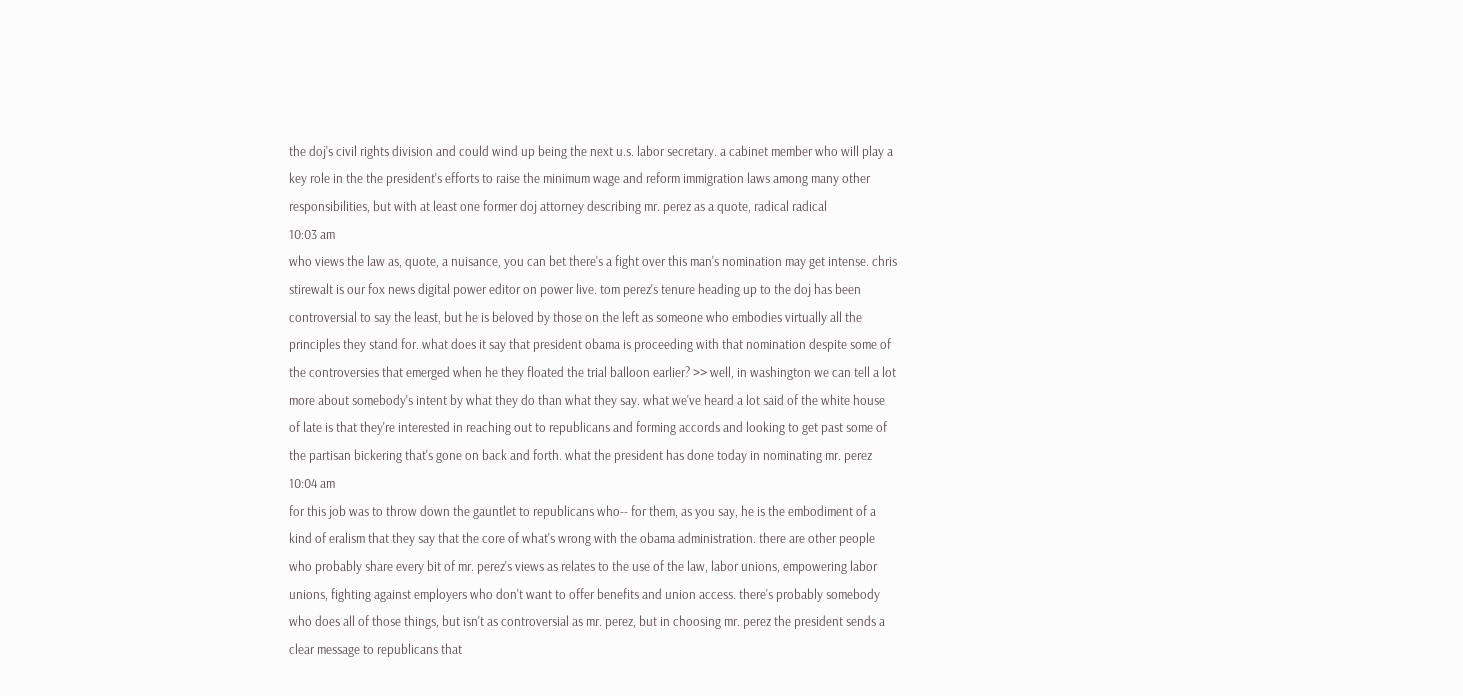the doj's civil rights division and could wind up being the next u.s. labor secretary. a cabinet member who will play a key role in the the president's efforts to raise the minimum wage and reform immigration laws among many other responsibilities, but with at least one former doj attorney describing mr. perez as a quote, radical radical
10:03 am
who views the law as, quote, a nuisance, you can bet there's a fight over this man's nomination may get intense. chris stirewalt is our fox news digital power editor on power live. tom perez's tenure heading up to the doj has been controversial to say the least, but he is beloved by those on the left as someone who embodies virtually all the principles they stand for. what does it say that president obama is proceeding with that nomination despite some of the controversies that emerged when he they floated the trial balloon earlier? >> well, in washington we can tell a lot more about somebody's intent by what they do than what they say. what we've heard a lot said of the white house of late is that they're interested in reaching out to republicans and forming accords and looking to get past some of the partisan bickering that's gone on back and forth. what the president has done today in nominating mr. perez
10:04 am
for this job was to throw down the gauntlet to republicans who-- for them, as you say, he is the embodiment of a kind of eralism that they say that the core of what's wrong with the obama administration. there are other people who probably share every bit of mr. perez's views as relates to the use of the law, labor unions, empowering labor unions, fighting against employers who don't want to offer benefits and union access. there's probably somebody who does all of those things, but isn't as controversial as mr. perez, but in choosing mr. perez the president sends a clear message to republicans that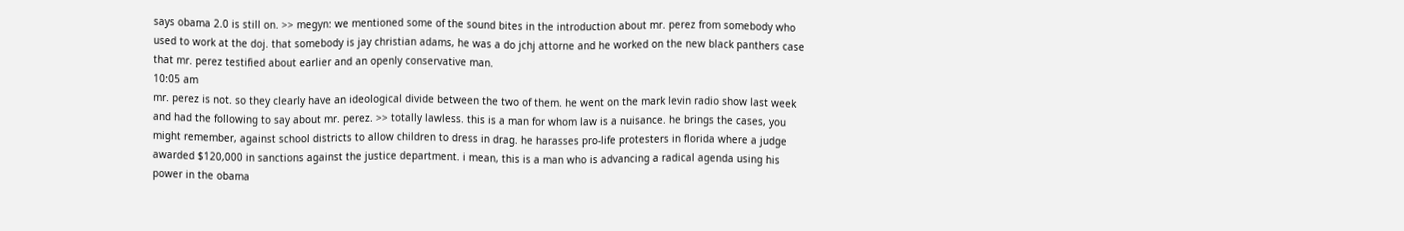says obama 2.0 is still on. >> megyn: we mentioned some of the sound bites in the introduction about mr. perez from somebody who used to work at the doj. that somebody is jay christian adams, he was a do jchj attorne and he worked on the new black panthers case that mr. perez testified about earlier and an openly conservative man.
10:05 am
mr. perez is not. so they clearly have an ideological divide between the two of them. he went on the mark levin radio show last week and had the following to say about mr. perez. >> totally lawless. this is a man for whom law is a nuisance. he brings the cases, you might remember, against school districts to allow children to dress in drag. he harasses pro-life protesters in florida where a judge awarded $120,000 in sanctions against the justice department. i mean, this is a man who is advancing a radical agenda using his power in the obama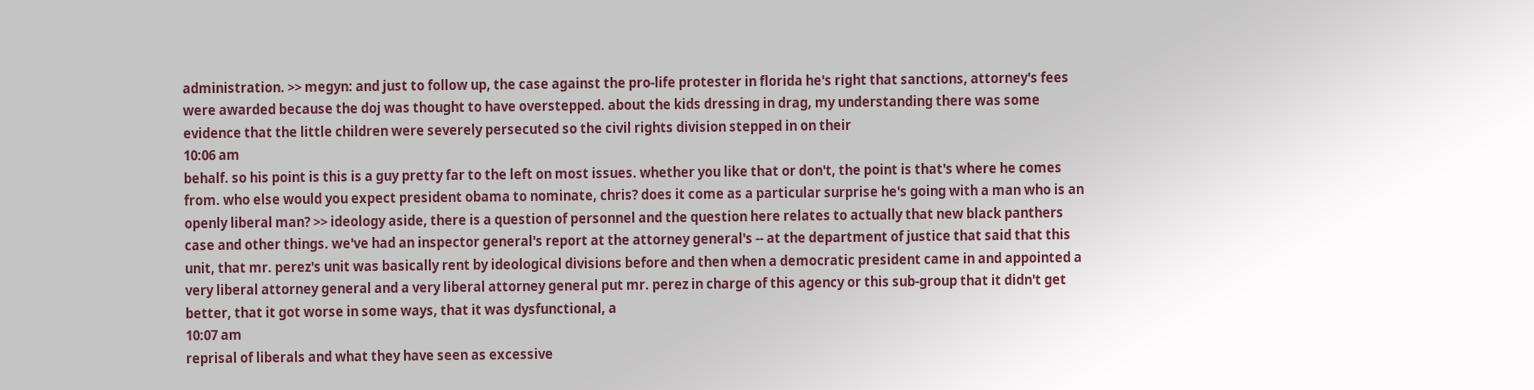administration. >> megyn: and just to follow up, the case against the pro-life protester in florida he's right that sanctions, attorney's fees were awarded because the doj was thought to have overstepped. about the kids dressing in drag, my understanding there was some evidence that the little children were severely persecuted so the civil rights division stepped in on their
10:06 am
behalf. so his point is this is a guy pretty far to the left on most issues. whether you like that or don't, the point is that's where he comes from. who else would you expect president obama to nominate, chris? does it come as a particular surprise he's going with a man who is an openly liberal man? >> ideology aside, there is a question of personnel and the question here relates to actually that new black panthers case and other things. we've had an inspector general's report at the attorney general's -- at the department of justice that said that this unit, that mr. perez's unit was basically rent by ideological divisions before and then when a democratic president came in and appointed a very liberal attorney general and a very liberal attorney general put mr. perez in charge of this agency or this sub-group that it didn't get better, that it got worse in some ways, that it was dysfunctional, a
10:07 am
reprisal of liberals and what they have seen as excessive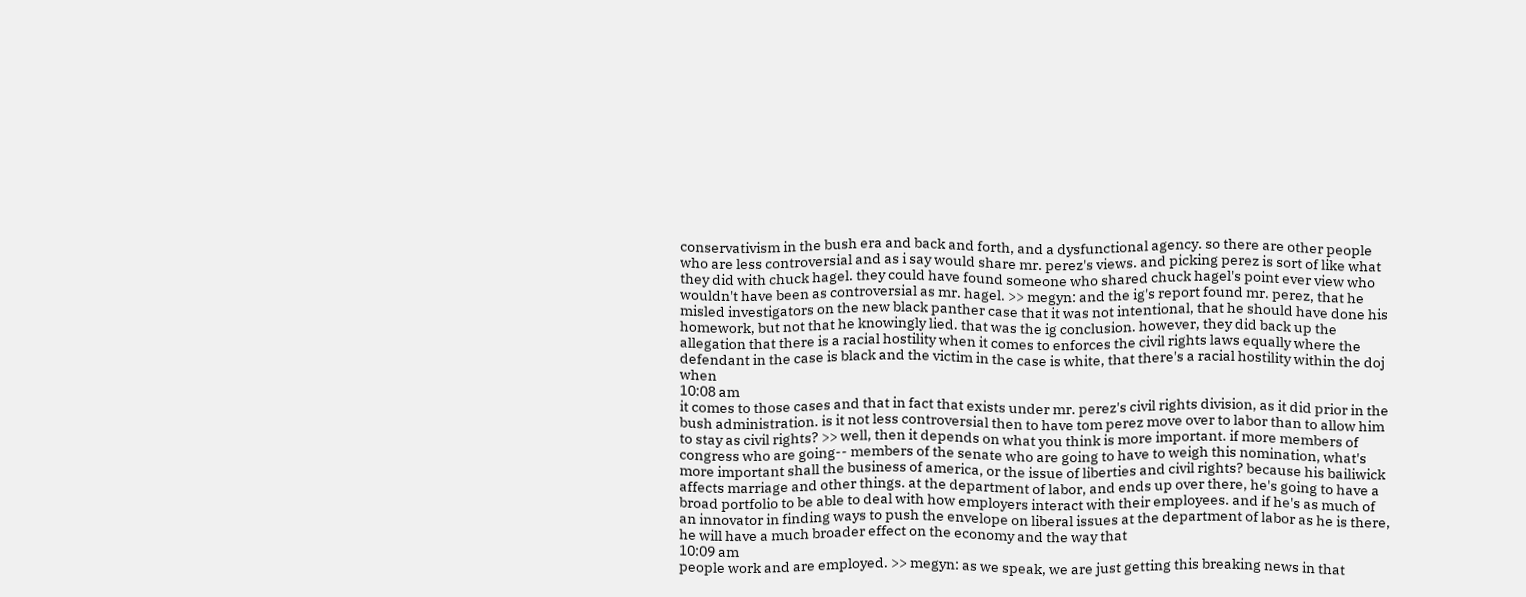conservativism in the bush era and back and forth, and a dysfunctional agency. so there are other people who are less controversial and as i say would share mr. perez's views. and picking perez is sort of like what they did with chuck hagel. they could have found someone who shared chuck hagel's point ever view who wouldn't have been as controversial as mr. hagel. >> megyn: and the ig's report found mr. perez, that he misled investigators on the new black panther case that it was not intentional, that he should have done his homework, but not that he knowingly lied. that was the ig conclusion. however, they did back up the allegation that there is a racial hostility when it comes to enforces the civil rights laws equally where the defendant in the case is black and the victim in the case is white, that there's a racial hostility within the doj when
10:08 am
it comes to those cases and that in fact that exists under mr. perez's civil rights division, as it did prior in the bush administration. is it not less controversial then to have tom perez move over to labor than to allow him to stay as civil rights? >> well, then it depends on what you think is more important. if more members of congress who are going-- members of the senate who are going to have to weigh this nomination, what's more important shall the business of america, or the issue of liberties and civil rights? because his bailiwick affects marriage and other things. at the department of labor, and ends up over there, he's going to have a broad portfolio to be able to deal with how employers interact with their employees. and if he's as much of an innovator in finding ways to push the envelope on liberal issues at the department of labor as he is there, he will have a much broader effect on the economy and the way that
10:09 am
people work and are employed. >> megyn: as we speak, we are just getting this breaking news in that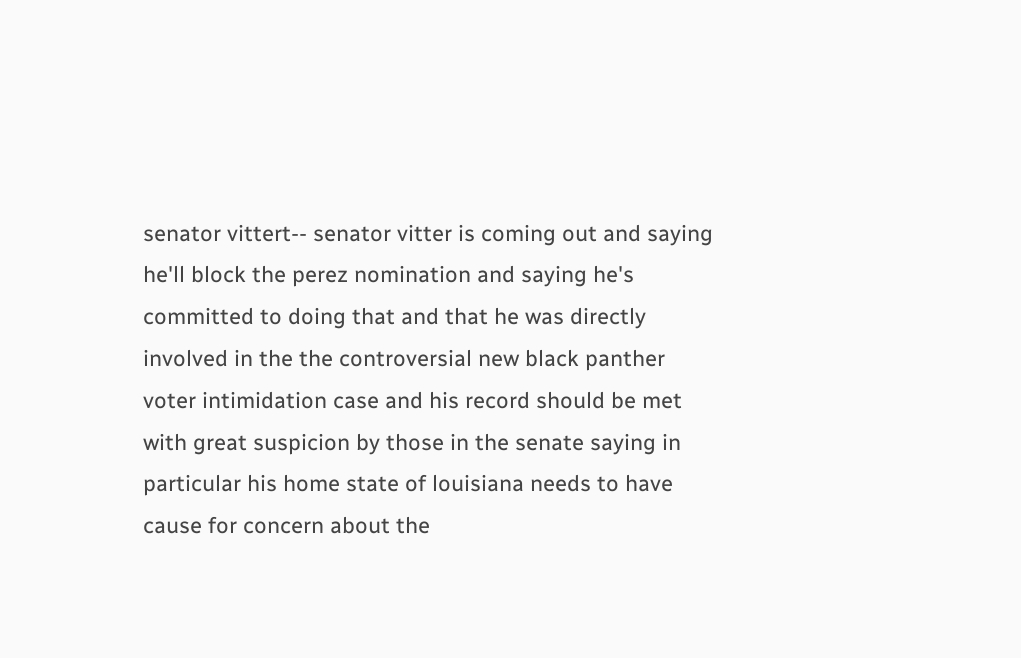senator vittert-- senator vitter is coming out and saying he'll block the perez nomination and saying he's committed to doing that and that he was directly involved in the the controversial new black panther voter intimidation case and his record should be met with great suspicion by those in the senate saying in particular his home state of louisiana needs to have cause for concern about the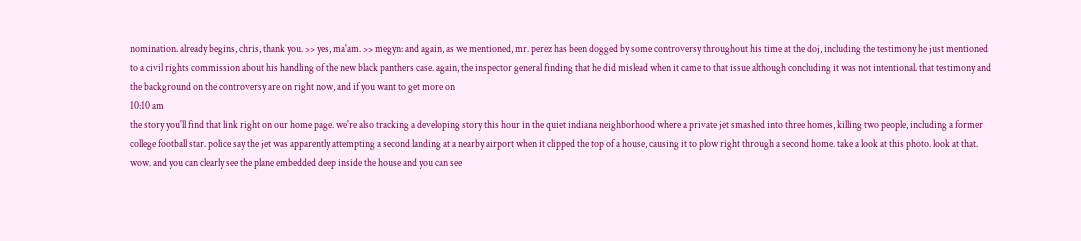nomination. already begins, chris, thank you. >> yes, ma'am. >> megyn: and again, as we mentioned, mr. perez has been dogged by some controversy throughout his time at the doj, including the testimony he just mentioned to a civil rights commission about his handling of the new black panthers case. again, the inspector general finding that he did mislead when it came to that issue although concluding it was not intentional. that testimony and the background on the controversy are on right now, and if you want to get more on
10:10 am
the story you'll find that link right on our home page. we're also tracking a developing story this hour in the quiet indiana neighborhood where a private jet smashed into three homes, killing two people, including a former college football star. police say the jet was apparently attempting a second landing at a nearby airport when it clipped the top of a house, causing it to plow right through a second home. take a look at this photo. look at that. wow. and you can clearly see the plane embedded deep inside the house and you can see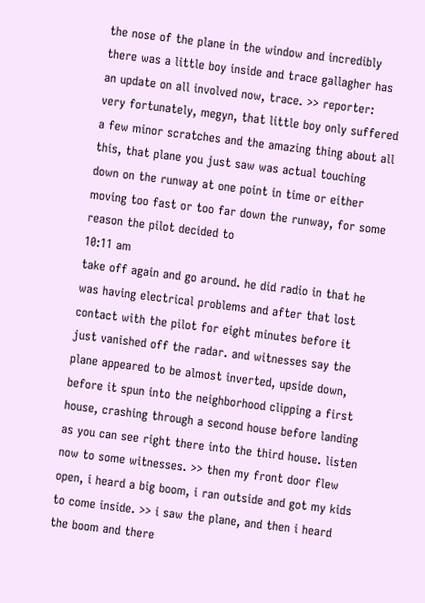the nose of the plane in the window and incredibly there was a little boy inside and trace gallagher has an update on all involved now, trace. >> reporter: very fortunately, megyn, that little boy only suffered a few minor scratches and the amazing thing about all this, that plane you just saw was actual touching down on the runway at one point in time or either moving too fast or too far down the runway, for some reason the pilot decided to
10:11 am
take off again and go around. he did radio in that he was having electrical problems and after that lost contact with the pilot for eight minutes before it just vanished off the radar. and witnesses say the plane appeared to be almost inverted, upside down, before it spun into the neighborhood clipping a first house, crashing through a second house before landing as you can see right there into the third house. listen now to some witnesses. >> then my front door flew open, i heard a big boom, i ran outside and got my kids to come inside. >> i saw the plane, and then i heard the boom and there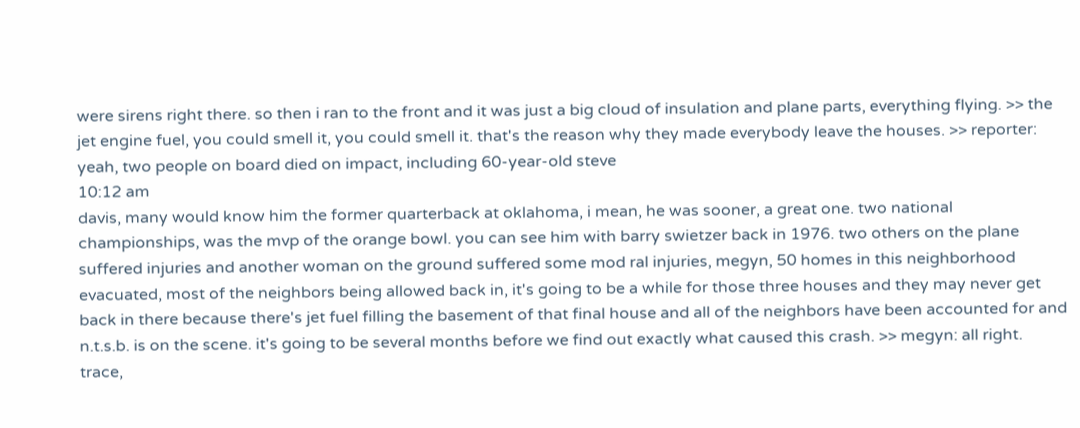were sirens right there. so then i ran to the front and it was just a big cloud of insulation and plane parts, everything flying. >> the jet engine fuel, you could smell it, you could smell it. that's the reason why they made everybody leave the houses. >> reporter: yeah, two people on board died on impact, including 60-year-old steve
10:12 am
davis, many would know him the former quarterback at oklahoma, i mean, he was sooner, a great one. two national championships, was the mvp of the orange bowl. you can see him with barry swietzer back in 1976. two others on the plane suffered injuries and another woman on the ground suffered some mod ral injuries, megyn, 50 homes in this neighborhood evacuated, most of the neighbors being allowed back in, it's going to be a while for those three houses and they may never get back in there because there's jet fuel filling the basement of that final house and all of the neighbors have been accounted for and n.t.s.b. is on the scene. it's going to be several months before we find out exactly what caused this crash. >> megyn: all right. trace,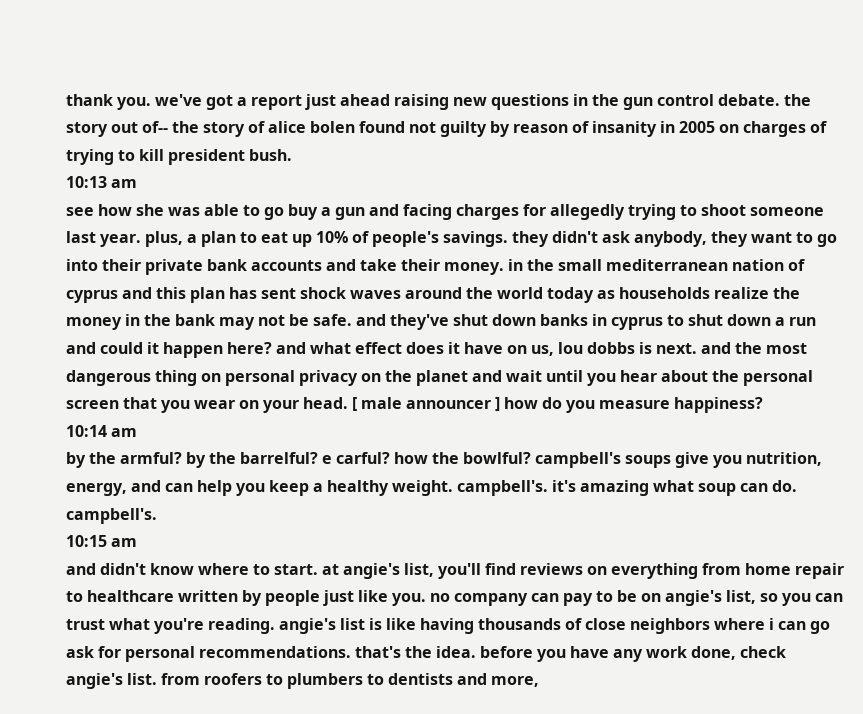thank you. we've got a report just ahead raising new questions in the gun control debate. the story out of-- the story of alice bolen found not guilty by reason of insanity in 2005 on charges of trying to kill president bush.
10:13 am
see how she was able to go buy a gun and facing charges for allegedly trying to shoot someone last year. plus, a plan to eat up 10% of people's savings. they didn't ask anybody, they want to go into their private bank accounts and take their money. in the small mediterranean nation of cyprus and this plan has sent shock waves around the world today as households realize the money in the bank may not be safe. and they've shut down banks in cyprus to shut down a run and could it happen here? and what effect does it have on us, lou dobbs is next. and the most dangerous thing on personal privacy on the planet and wait until you hear about the personal screen that you wear on your head. [ male announcer ] how do you measure happiness?
10:14 am
by the armful? by the barrelful? e carful? how the bowlful? campbell's soups give you nutrition, energy, and can help you keep a healthy weight. campbell's. it's amazing what soup can do. campbell's.
10:15 am
and didn't know where to start. at angie's list, you'll find reviews on everything from home repair to healthcare written by people just like you. no company can pay to be on angie's list, so you can trust what you're reading. angie's list is like having thousands of close neighbors where i can go ask for personal recommendations. that's the idea. before you have any work done, check angie's list. from roofers to plumbers to dentists and more,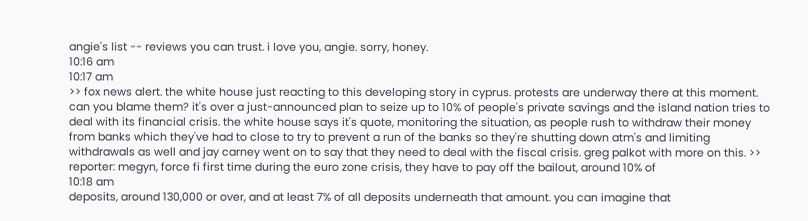angie's list -- reviews you can trust. i love you, angie. sorry, honey.
10:16 am
10:17 am
>> fox news alert. the white house just reacting to this developing story in cyprus. protests are underway there at this moment. can you blame them? it's over a just-announced plan to seize up to 10% of people's private savings and the island nation tries to deal with its financial crisis. the white house says it's quote, monitoring the situation, as people rush to withdraw their money from banks which they've had to close to try to prevent a run of the banks so they're shutting down atm's and limiting withdrawals as well and jay carney went on to say that they need to deal with the fiscal crisis. greg palkot with more on this. >> reporter: megyn, force fi first time during the euro zone crisis, they have to pay off the bailout, around 10% of
10:18 am
deposits, around 130,000 or over, and at least 7% of all deposits underneath that amount. you can imagine that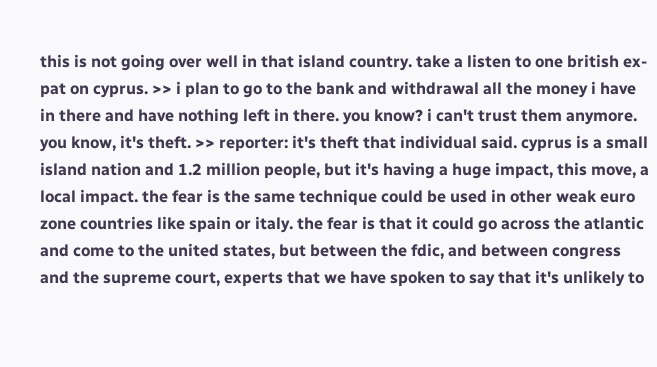this is not going over well in that island country. take a listen to one british ex-pat on cyprus. >> i plan to go to the bank and withdrawal all the money i have in there and have nothing left in there. you know? i can't trust them anymore. you know, it's theft. >> reporter: it's theft that individual said. cyprus is a small island nation and 1.2 million people, but it's having a huge impact, this move, a local impact. the fear is the same technique could be used in other weak euro zone countries like spain or italy. the fear is that it could go across the atlantic and come to the united states, but between the fdic, and between congress and the supreme court, experts that we have spoken to say that it's unlikely to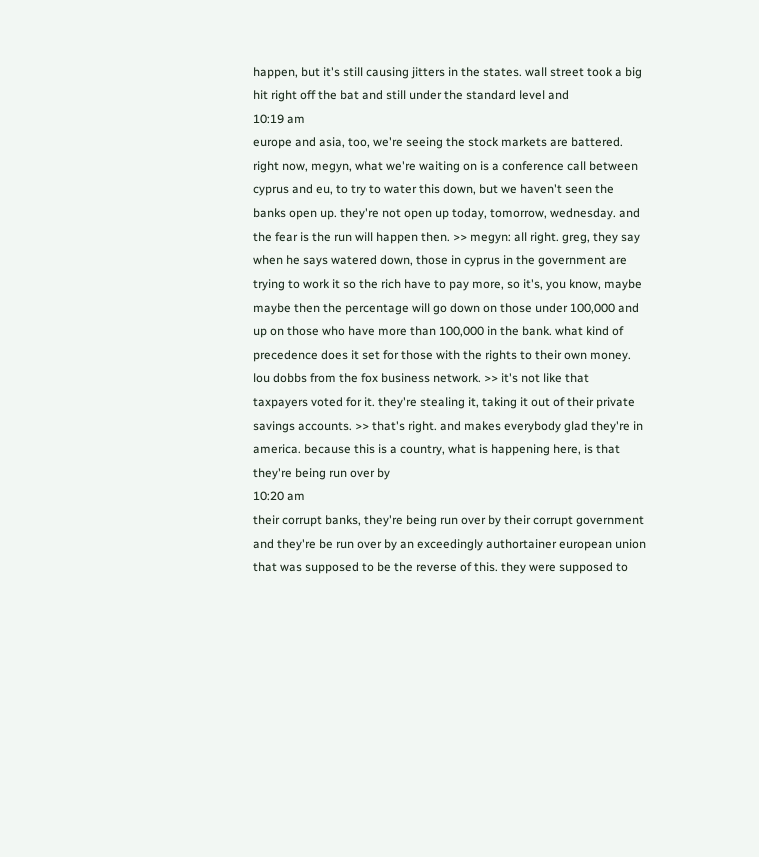happen, but it's still causing jitters in the states. wall street took a big hit right off the bat and still under the standard level and
10:19 am
europe and asia, too, we're seeing the stock markets are battered. right now, megyn, what we're waiting on is a conference call between cyprus and eu, to try to water this down, but we haven't seen the banks open up. they're not open up today, tomorrow, wednesday. and the fear is the run will happen then. >> megyn: all right. greg, they say when he says watered down, those in cyprus in the government are trying to work it so the rich have to pay more, so it's, you know, maybe maybe then the percentage will go down on those under 100,000 and up on those who have more than 100,000 in the bank. what kind of precedence does it set for those with the rights to their own money. lou dobbs from the fox business network. >> it's not like that taxpayers voted for it. they're stealing it, taking it out of their private savings accounts. >> that's right. and makes everybody glad they're in america. because this is a country, what is happening here, is that they're being run over by
10:20 am
their corrupt banks, they're being run over by their corrupt government and they're be run over by an exceedingly authortainer european union that was supposed to be the reverse of this. they were supposed to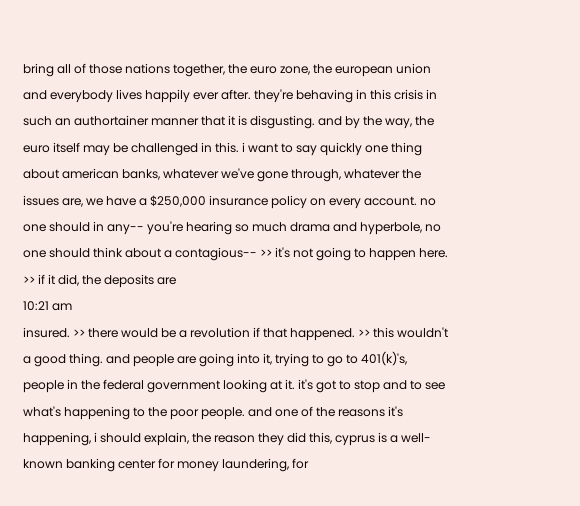bring all of those nations together, the euro zone, the european union and everybody lives happily ever after. they're behaving in this crisis in such an authortainer manner that it is disgusting. and by the way, the euro itself may be challenged in this. i want to say quickly one thing about american banks, whatever we've gone through, whatever the issues are, we have a $250,000 insurance policy on every account. no one should in any-- you're hearing so much drama and hyperbole, no one should think about a contagious-- >> it's not going to happen here. >> if it did, the deposits are
10:21 am
insured. >> there would be a revolution if that happened. >> this wouldn't a good thing. and people are going into it, trying to go to 401(k)'s, people in the federal government looking at it. it's got to stop and to see what's happening to the poor people. and one of the reasons it's happening, i should explain, the reason they did this, cyprus is a well-known banking center for money laundering, for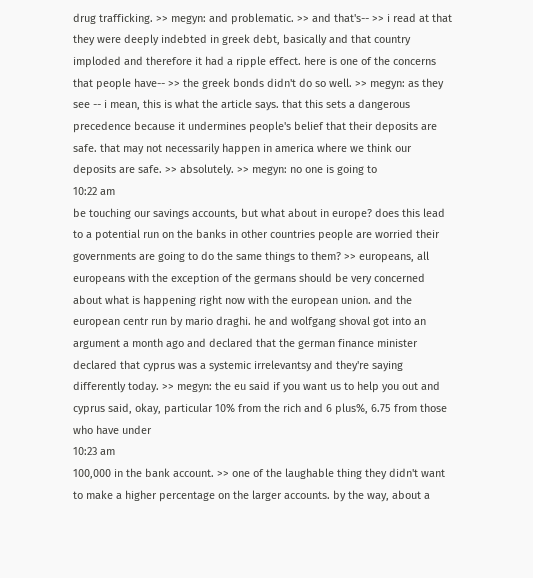drug trafficking. >> megyn: and problematic. >> and that's-- >> i read at that they were deeply indebted in greek debt, basically and that country imploded and therefore it had a ripple effect. here is one of the concerns that people have-- >> the greek bonds didn't do so well. >> megyn: as they see -- i mean, this is what the article says. that this sets a dangerous precedence because it undermines people's belief that their deposits are safe. that may not necessarily happen in america where we think our deposits are safe. >> absolutely. >> megyn: no one is going to
10:22 am
be touching our savings accounts, but what about in europe? does this lead to a potential run on the banks in other countries people are worried their governments are going to do the same things to them? >> europeans, all europeans with the exception of the germans should be very concerned about what is happening right now with the european union. and the european centr run by mario draghi. he and wolfgang shoval got into an argument a month ago and declared that the german finance minister declared that cyprus was a systemic irrelevantsy and they're saying differently today. >> megyn: the eu said if you want us to help you out and cyprus said, okay, particular 10% from the rich and 6 plus%, 6.75 from those who have under
10:23 am
100,000 in the bank account. >> one of the laughable thing they didn't want to make a higher percentage on the larger accounts. by the way, about a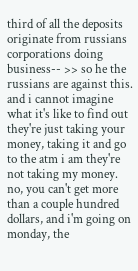third of all the deposits originate from russians corporations doing business-- >> so he the russians are against this. and i cannot imagine what it's like to find out they're just taking your money, taking it and go to the atm i am they're not taking my money. no, you can't get more than a couple hundred dollars, and i'm going on monday, the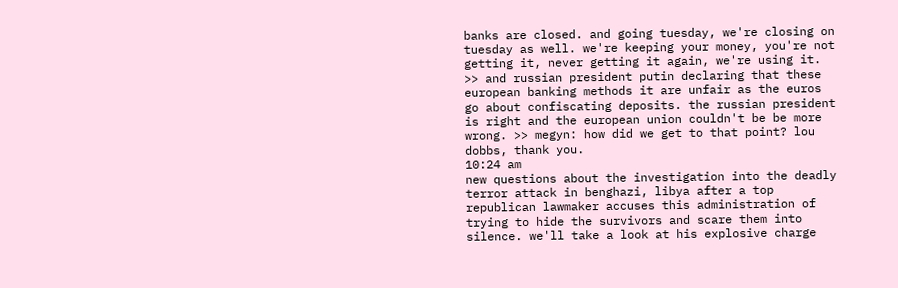banks are closed. and going tuesday, we're closing on tuesday as well. we're keeping your money, you're not getting it, never getting it again, we're using it. >> and russian president putin declaring that these european banking methods it are unfair as the euros go about confiscating deposits. the russian president is right and the european union couldn't be be more wrong. >> megyn: how did we get to that point? lou dobbs, thank you.
10:24 am
new questions about the investigation into the deadly terror attack in benghazi, libya after a top republican lawmaker accuses this administration of trying to hide the survivors and scare them into silence. we'll take a look at his explosive charge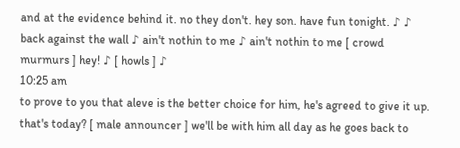and at the evidence behind it. no they don't. hey son. have fun tonight. ♪ ♪ back against the wall ♪ ain't nothin to me ♪ ain't nothin to me [ crowd murmurs ] hey! ♪ [ howls ] ♪
10:25 am
to prove to you that aleve is the better choice for him, he's agreed to give it up. that's today? [ male announcer ] we'll be with him all day as he goes back to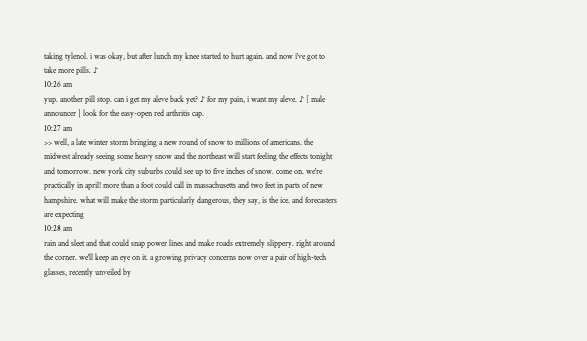taking tylenol. i was okay, but after lunch my knee started to hurt again. and now i've got to take more pills. ♪
10:26 am
yup. another pill stop. can i get my aleve back yet? ♪ for my pain, i want my aleve. ♪ [ male announcer ] look for the easy-open red arthritis cap.
10:27 am
>> well, a late winter storm bringing a new round of snow to millions of americans. the midwest already seeing some heavy snow and the northeast will start feeling the effects tonight and tomorrow. new york city suburbs could see up to five inches of snow. come on. we're practically in april! more than a foot could call in massachusetts and two feet in parts of new hampshire. what will make the storm particularly dangerous, they say, is the ice. and forecasters are expecting
10:28 am
rain and sleet and that could snap power lines and make roads extremely slippery. right around the corner. we'll keep an eye on it. a growing privacy concerns now over a pair of high-tech glasses, recently unveiled by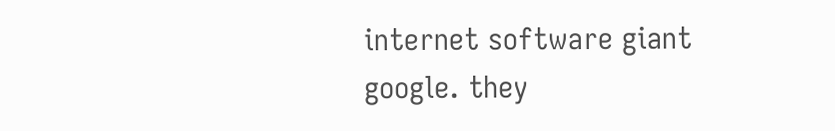internet software giant google. they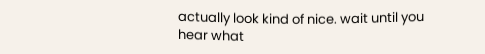actually look kind of nice. wait until you hear what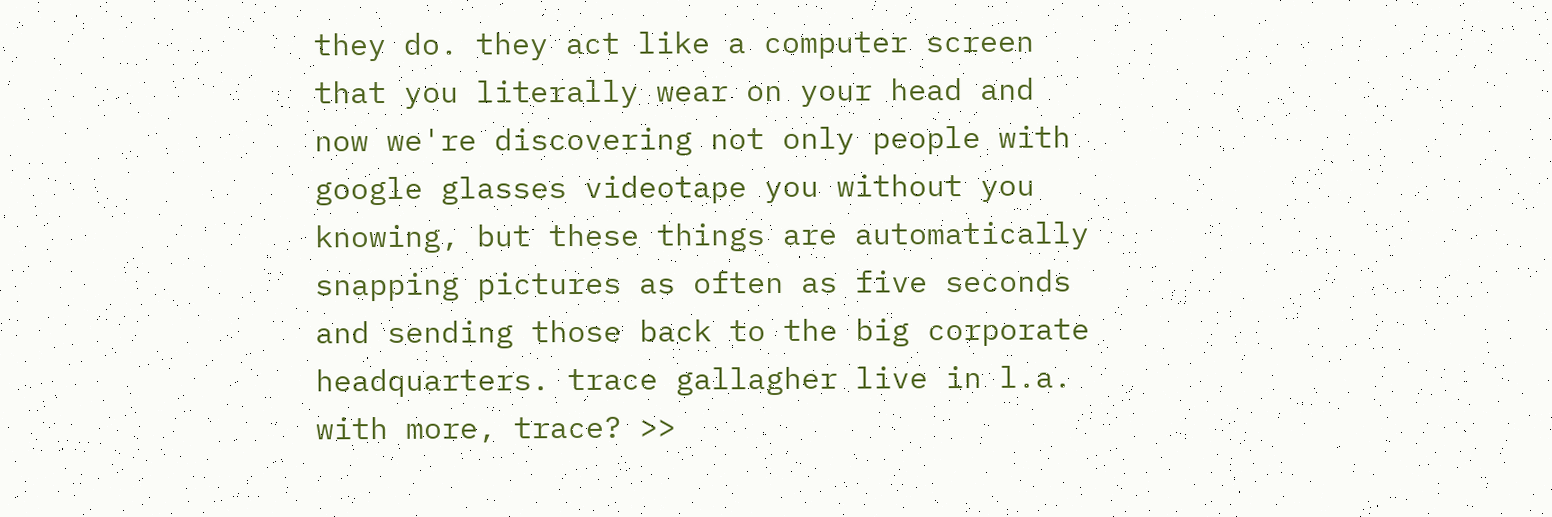they do. they act like a computer screen that you literally wear on your head and now we're discovering not only people with google glasses videotape you without you knowing, but these things are automatically snapping pictures as often as five seconds and sending those back to the big corporate headquarters. trace gallagher live in l.a. with more, trace? >>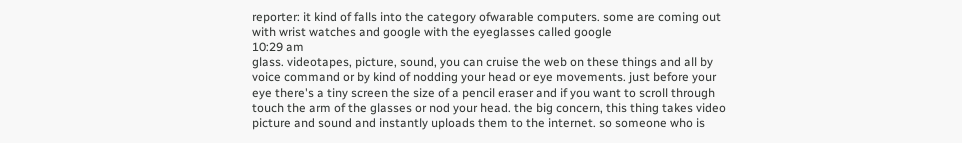reporter: it kind of falls into the category ofwarable computers. some are coming out with wrist watches and google with the eyeglasses called google
10:29 am
glass. videotapes, picture, sound, you can cruise the web on these things and all by voice command or by kind of nodding your head or eye movements. just before your eye there's a tiny screen the size of a pencil eraser and if you want to scroll through touch the arm of the glasses or nod your head. the big concern, this thing takes video picture and sound and instantly uploads them to the internet. so someone who is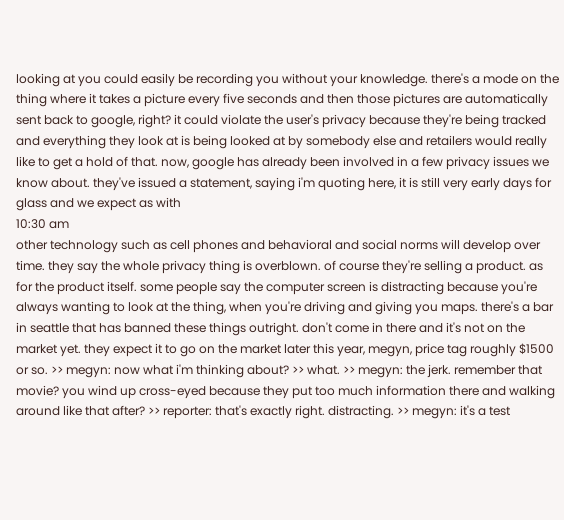looking at you could easily be recording you without your knowledge. there's a mode on the thing where it takes a picture every five seconds and then those pictures are automatically sent back to google, right? it could violate the user's privacy because they're being tracked and everything they look at is being looked at by somebody else and retailers would really like to get a hold of that. now, google has already been involved in a few privacy issues we know about. they've issued a statement, saying i'm quoting here, it is still very early days for glass and we expect as with
10:30 am
other technology such as cell phones and behavioral and social norms will develop over time. they say the whole privacy thing is overblown. of course they're selling a product. as for the product itself. some people say the computer screen is distracting because you're always wanting to look at the thing, when you're driving and giving you maps. there's a bar in seattle that has banned these things outright. don't come in there and it's not on the market yet. they expect it to go on the market later this year, megyn, price tag roughly $1500 or so. >> megyn: now what i'm thinking about? >> what. >> megyn: the jerk. remember that movie? you wind up cross-eyed because they put too much information there and walking around like that after? >> reporter: that's exactly right. distracting. >> megyn: it's a test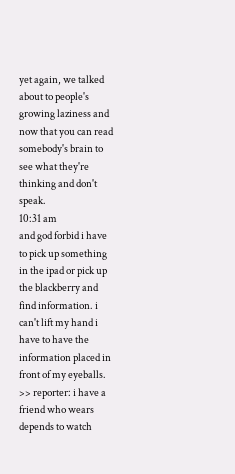yet again, we talked about to people's growing laziness and now that you can read somebody's brain to see what they're thinking and don't speak.
10:31 am
and god forbid i have to pick up something in the ipad or pick up the blackberry and find information. i can't lift my hand i have to have the information placed in front of my eyeballs. >> reporter: i have a friend who wears depends to watch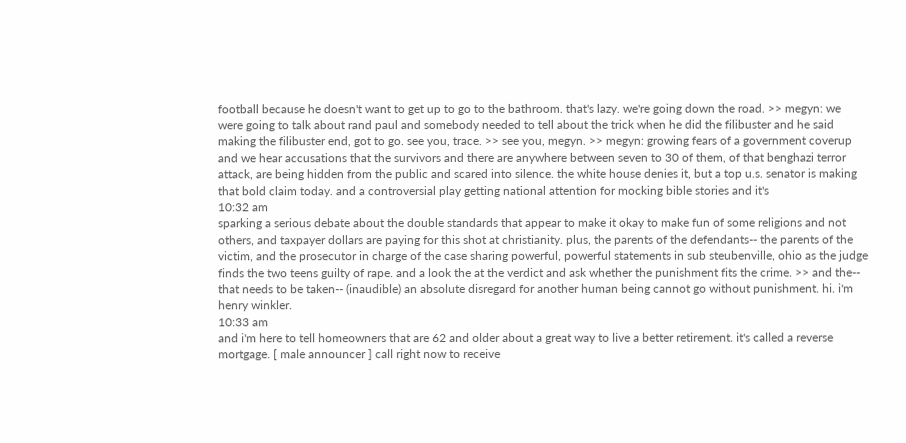football because he doesn't want to get up to go to the bathroom. that's lazy. we're going down the road. >> megyn: we were going to talk about rand paul and somebody needed to tell about the trick when he did the filibuster and he said making the filibuster end, got to go. see you, trace. >> see you, megyn. >> megyn: growing fears of a government coverup and we hear accusations that the survivors and there are anywhere between seven to 30 of them, of that benghazi terror attack, are being hidden from the public and scared into silence. the white house denies it, but a top u.s. senator is making that bold claim today. and a controversial play getting national attention for mocking bible stories and it's
10:32 am
sparking a serious debate about the double standards that appear to make it okay to make fun of some religions and not others, and taxpayer dollars are paying for this shot at christianity. plus, the parents of the defendants-- the parents of the victim, and the prosecutor in charge of the case sharing powerful, powerful statements in sub steubenville, ohio as the judge finds the two teens guilty of rape. and a look the at the verdict and ask whether the punishment fits the crime. >> and the-- that needs to be taken-- (inaudible) an absolute disregard for another human being cannot go without punishment. hi. i'm henry winkler.
10:33 am
and i'm here to tell homeowners that are 62 and older about a great way to live a better retirement. it's called a reverse mortgage. [ male announcer ] call right now to receive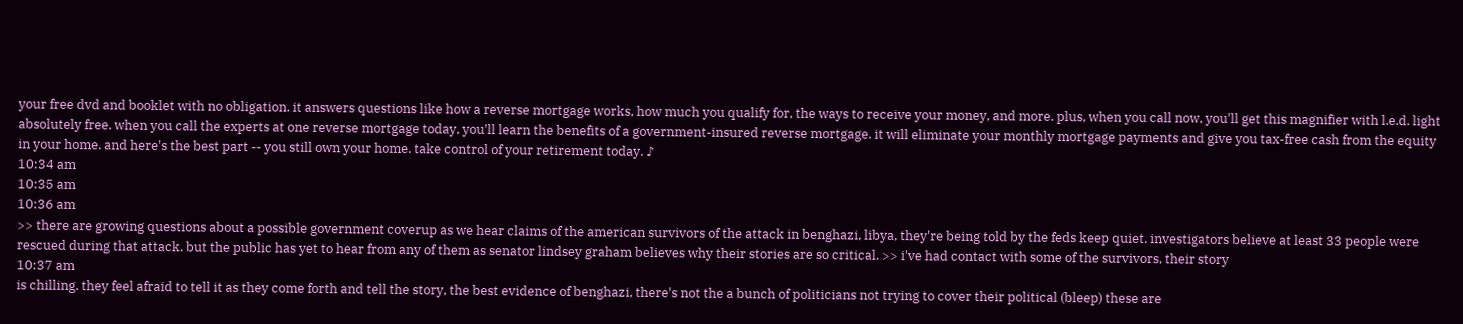your free dvd and booklet with no obligation. it answers questions like how a reverse mortgage works, how much you qualify for, the ways to receive your money, and more. plus, when you call now, you'll get this magnifier with l.e.d. light absolutely free. when you call the experts at one reverse mortgage today, you'll learn the benefits of a government-insured reverse mortgage. it will eliminate your monthly mortgage payments and give you tax-free cash from the equity in your home. and here's the best part -- you still own your home. take control of your retirement today. ♪
10:34 am
10:35 am
10:36 am
>> there are growing questions about a possible government coverup as we hear claims of the american survivors of the attack in benghazi, libya, they're being told by the feds keep quiet. investigators believe at least 33 people were rescued during that attack. but the public has yet to hear from any of them as senator lindsey graham believes why their stories are so critical. >> i've had contact with some of the survivors, their story
10:37 am
is chilling. they feel afraid to tell it as they come forth and tell the story, the best evidence of benghazi, there's not the a bunch of politicians not trying to cover their political (bleep) these are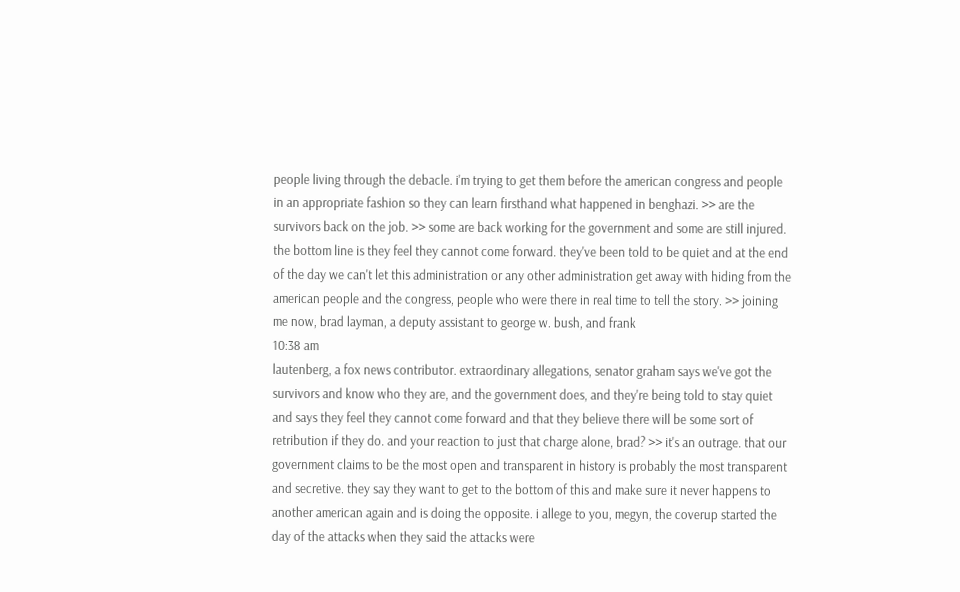people living through the debacle. i'm trying to get them before the american congress and people in an appropriate fashion so they can learn firsthand what happened in benghazi. >> are the survivors back on the job. >> some are back working for the government and some are still injured. the bottom line is they feel they cannot come forward. they've been told to be quiet and at the end of the day we can't let this administration or any other administration get away with hiding from the american people and the congress, people who were there in real time to tell the story. >> joining me now, brad layman, a deputy assistant to george w. bush, and frank
10:38 am
lautenberg, a fox news contributor. extraordinary allegations, senator graham says we've got the survivors and know who they are, and the government does, and they're being told to stay quiet and says they feel they cannot come forward and that they believe there will be some sort of retribution if they do. and your reaction to just that charge alone, brad? >> it's an outrage. that our government claims to be the most open and transparent in history is probably the most transparent and secretive. they say they want to get to the bottom of this and make sure it never happens to another american again and is doing the opposite. i allege to you, megyn, the coverup started the day of the attacks when they said the attacks were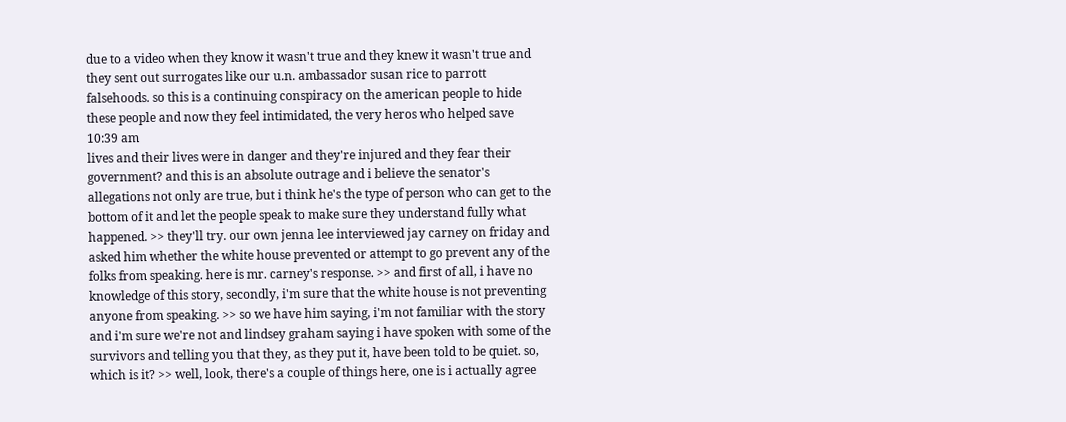due to a video when they know it wasn't true and they knew it wasn't true and they sent out surrogates like our u.n. ambassador susan rice to parrott falsehoods. so this is a continuing conspiracy on the american people to hide these people and now they feel intimidated, the very heros who helped save
10:39 am
lives and their lives were in danger and they're injured and they fear their government? and this is an absolute outrage and i believe the senator's allegations not only are true, but i think he's the type of person who can get to the bottom of it and let the people speak to make sure they understand fully what happened. >> they'll try. our own jenna lee interviewed jay carney on friday and asked him whether the white house prevented or attempt to go prevent any of the folks from speaking. here is mr. carney's response. >> and first of all, i have no knowledge of this story, secondly, i'm sure that the white house is not preventing anyone from speaking. >> so we have him saying, i'm not familiar with the story and i'm sure we're not and lindsey graham saying i have spoken with some of the survivors and telling you that they, as they put it, have been told to be quiet. so, which is it? >> well, look, there's a couple of things here, one is i actually agree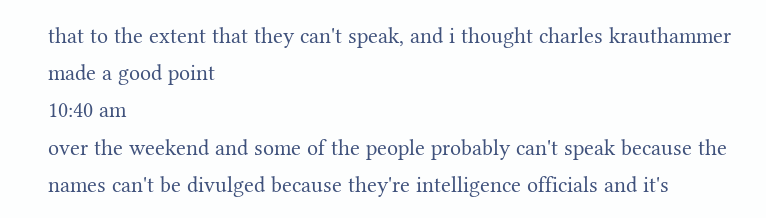that to the extent that they can't speak, and i thought charles krauthammer made a good point
10:40 am
over the weekend and some of the people probably can't speak because the names can't be divulged because they're intelligence officials and it's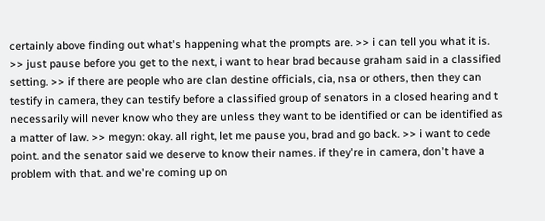certainly above finding out what's happening what the prompts are. >> i can tell you what it is. >> just pause before you get to the next, i want to hear brad because graham said in a classified setting. >> if there are people who are clan destine officials, cia, nsa or others, then they can testify in camera, they can testify before a classified group of senators in a closed hearing and t necessarily will never know who they are unless they want to be identified or can be identified as a matter of law. >> megyn: okay. all right, let me pause you, brad and go back. >> i want to cede point. and the senator said we deserve to know their names. if they're in camera, don't have a problem with that. and we're coming up on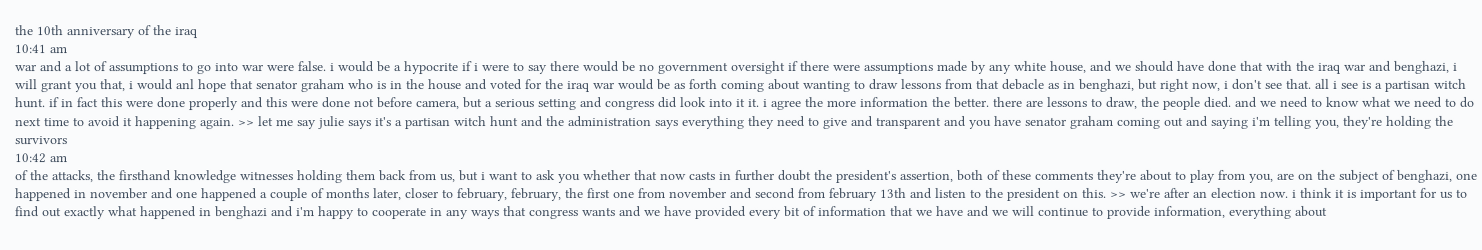the 10th anniversary of the iraq
10:41 am
war and a lot of assumptions to go into war were false. i would be a hypocrite if i were to say there would be no government oversight if there were assumptions made by any white house, and we should have done that with the iraq war and benghazi, i will grant you that, i would anl hope that senator graham who is in the house and voted for the iraq war would be as forth coming about wanting to draw lessons from that debacle as in benghazi, but right now, i don't see that. all i see is a partisan witch hunt. if in fact this were done properly and this were done not before camera, but a serious setting and congress did look into it it. i agree the more information the better. there are lessons to draw, the people died. and we need to know what we need to do next time to avoid it happening again. >> let me say julie says it's a partisan witch hunt and the administration says everything they need to give and transparent and you have senator graham coming out and saying i'm telling you, they're holding the survivors
10:42 am
of the attacks, the firsthand knowledge witnesses holding them back from us, but i want to ask you whether that now casts in further doubt the president's assertion, both of these comments they're about to play from you, are on the subject of benghazi, one happened in november and one happened a couple of months later, closer to february, february, the first one from november and second from february 13th and listen to the president on this. >> we're after an election now. i think it is important for us to find out exactly what happened in benghazi and i'm happy to cooperate in any ways that congress wants and we have provided every bit of information that we have and we will continue to provide information, everything about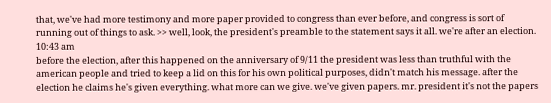that, we've had more testimony and more paper provided to congress than ever before, and congress is sort of running out of things to ask. >> well, look, the president's preamble to the statement says it all. we're after an election.
10:43 am
before the election, after this happened on the anniversary of 9/11 the president was less than truthful with the american people and tried to keep a lid on this for his own political purposes, didn't match his message. after the election he claims he's given everything. what more can we give. we've given papers. mr. president it's not the papers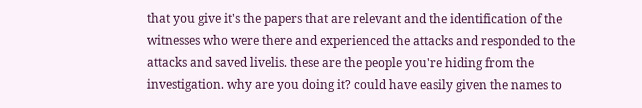that you give it's the papers that are relevant and the identification of the witnesses who were there and experienced the attacks and responded to the attacks and saved livelis. these are the people you're hiding from the investigation. why are you doing it? could have easily given the names to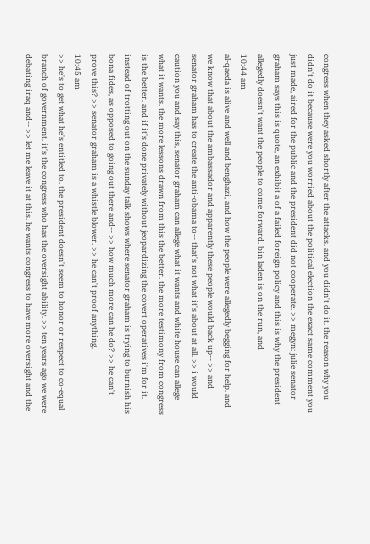congress when they asked shortly after the attacks. and you didn't do it. the reason why you didn't do it because were you worried about the political election the exact same comment you just made, aired for the public and the president did not cooperate. >> megyn: julie senator graham says this is quote, an exhibit a of a failed foreign policy and this is why the president allegedly doesn't want the people to come forward. bin laden is on the run, and
10:44 am
al-qaeda is alive and well and benghazi, and how the people were allegedly begging for help. and we know that about the ambassador and apparently these people would back up-- >> and senator graham has to create the anti-obama to-- that's not what it's about at all. >> i would caution you and say this, senator graham can allege what it wants and white house can allege what it wants. the more lessons drawn from this the better. the more testimony from congress is the better. and if it's done privately without jeopardizing the covert operatives i'm for it. instead of trotting out on the sunday talk shows where senator graham is trying to burnish his bona fides, as opposed to going out there and-- >> how much more can he do? >> he can't prove this? >> senator graham is a whistle blower. >> he can't proof anything.
10:45 am
>> he's to get what he's entitled to. the president doesn't seem to honor or respect to co-equal branch of government. it's the congress who has the oversight ability. >> ten years ago we were debating iraq and-- >> let me leave it at this. he wants congress to have more oversight and the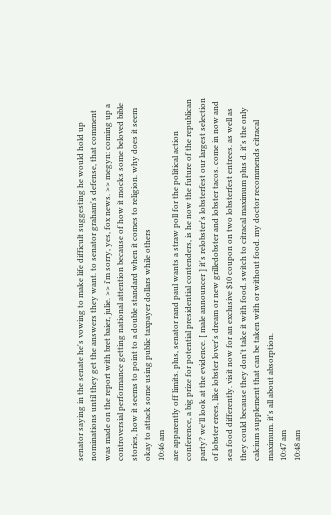senator saying in the senate he's vowing to make life difficult suggesting he would hold up nominations until they get the answers they want. to senator graham's defense, that comment was made on the report with bret baier, julie. >> i'm sorry, yes, fox news. >> megyn: coming up a controversial performance getting national attention because of how it mocks some beloved bible stories, how it seems to point to a double standard when it comes to religion. why does it seem okay to attack some using public taxpayer dollars while others
10:46 am
are apparently off limits. plus, senator rand paul wants a straw poll for the political action conference, a big prize for potential presidential contenders, is he now the future of the republican party? we'll look at the evidence. [ male announcer ] it's relobster's lobsterfest our largest selection of lobster erees, like lobster lover's dream or new grilledobster and lobster tacos. come in now and sea food differently. visit now for an exclusive $10 coupon on two lobsterfest entrees. as well as they could because they don't take it with food. switch to citracal maximum plus d. it's the only calcium supplement that can be taken with or without food. my doctor recommends citracal maximum. it's all about absorption.
10:47 am
10:48 am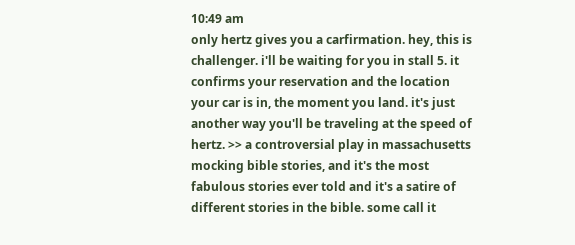10:49 am
only hertz gives you a carfirmation. hey, this is challenger. i'll be waiting for you in stall 5. it confirms your reservation and the location your car is in, the moment you land. it's just another way you'll be traveling at the speed of hertz. >> a controversial play in massachusetts mocking bible stories, and it's the most fabulous stories ever told and it's a satire of different stories in the bible. some call it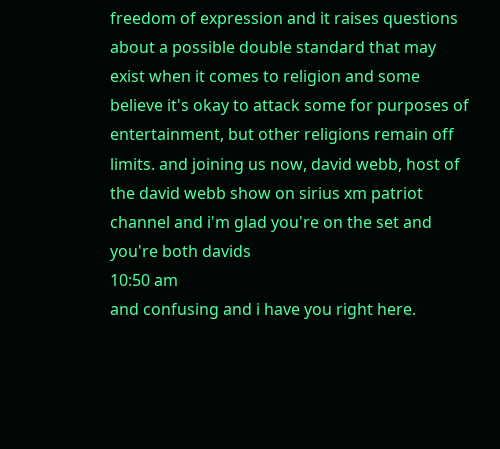freedom of expression and it raises questions about a possible double standard that may exist when it comes to religion and some believe it's okay to attack some for purposes of entertainment, but other religions remain off limits. and joining us now, david webb, host of the david webb show on sirius xm patriot channel and i'm glad you're on the set and you're both davids
10:50 am
and confusing and i have you right here.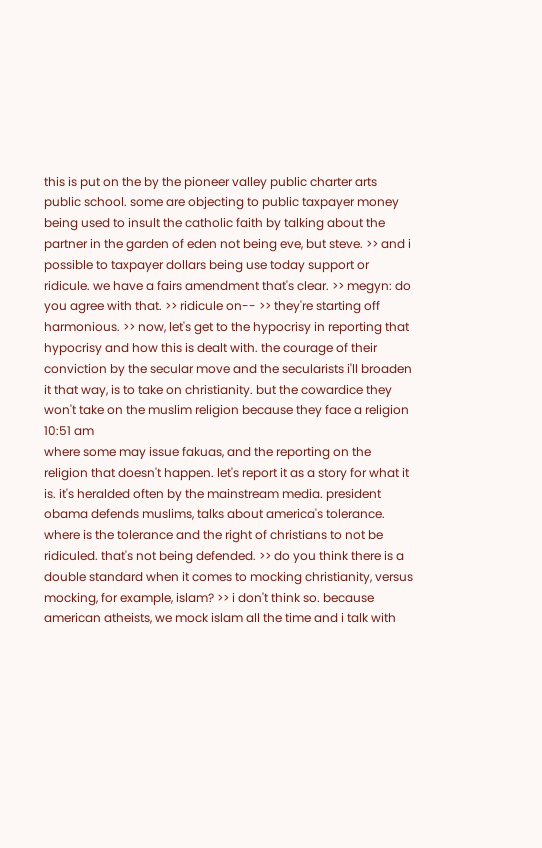this is put on the by the pioneer valley public charter arts public school. some are objecting to public taxpayer money being used to insult the catholic faith by talking about the partner in the garden of eden not being eve, but steve. >> and i possible to taxpayer dollars being use today support or ridicule. we have a fairs amendment that's clear. >> megyn: do you agree with that. >> ridicule on-- >> they're starting off harmonious. >> now, let's get to the hypocrisy in reporting that hypocrisy and how this is dealt with. the courage of their conviction by the secular move and the secularists i'll broaden it that way, is to take on christianity. but the cowardice they won't take on the muslim religion because they face a religion
10:51 am
where some may issue fakuas, and the reporting on the religion that doesn't happen. let's report it as a story for what it is. it's heralded often by the mainstream media. president obama defends muslims, talks about america's tolerance. where is the tolerance and the right of christians to not be ridiculed. that's not being defended. >> do you think there is a double standard when it comes to mocking christianity, versus mocking, for example, islam? >> i don't think so. because american atheists, we mock islam all the time and i talk with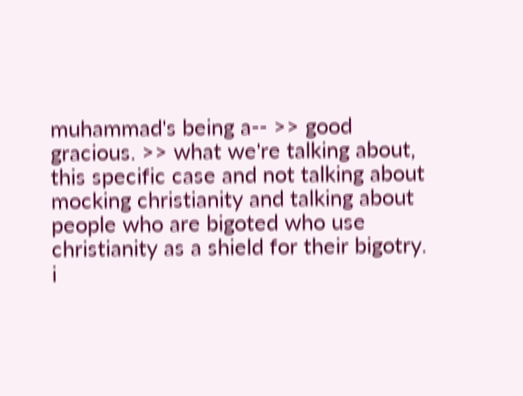muhammad's being a-- >> good gracious. >> what we're talking about, this specific case and not talking about mocking christianity and talking about people who are bigoted who use christianity as a shield for their bigotry. i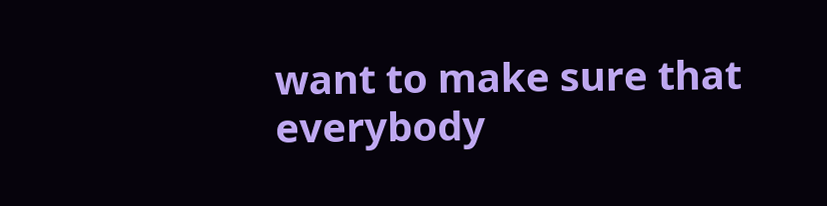want to make sure that everybody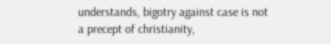understands, bigotry against case is not a precept of christianity,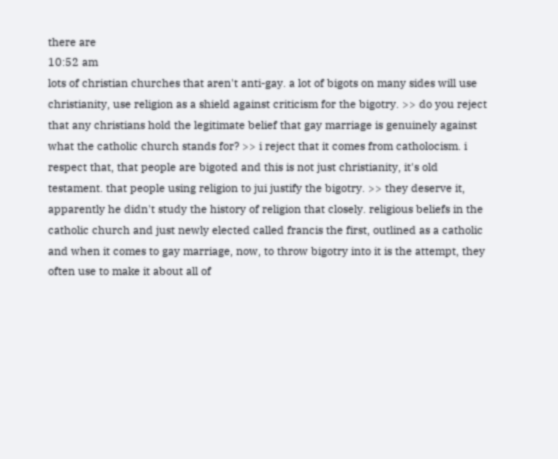there are
10:52 am
lots of christian churches that aren't anti-gay. a lot of bigots on many sides will use christianity, use religion as a shield against criticism for the bigotry. >> do you reject that any christians hold the legitimate belief that gay marriage is genuinely against what the catholic church stands for? >> i reject that it comes from catholocism. i respect that, that people are bigoted and this is not just christianity, it's old testament. that people using religion to jui justify the bigotry. >> they deserve it, apparently he didn't study the history of religion that closely. religious beliefs in the catholic church and just newly elected called francis the first, outlined as a catholic and when it comes to gay marriage, now, to throw bigotry into it is the attempt, they often use to make it about all of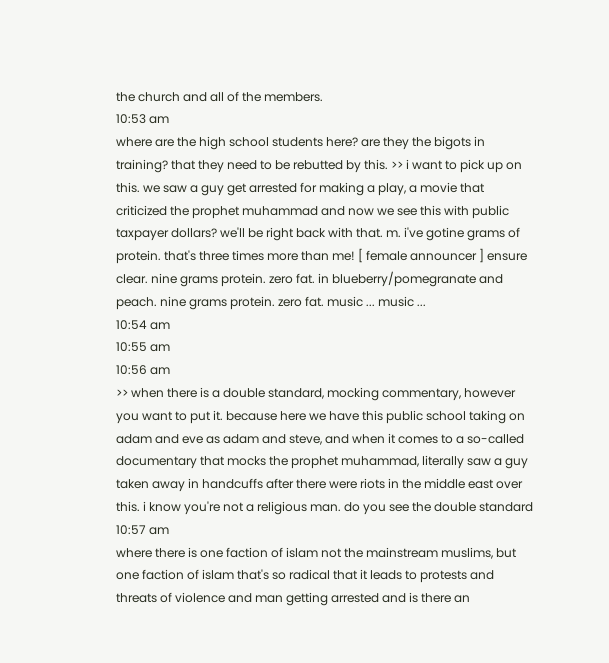the church and all of the members.
10:53 am
where are the high school students here? are they the bigots in training? that they need to be rebutted by this. >> i want to pick up on this. we saw a guy get arrested for making a play, a movie that criticized the prophet muhammad and now we see this with public taxpayer dollars? we'll be right back with that. m. i've gotine grams of protein. that's three times more than me! [ female announcer ] ensure clear. nine grams protein. zero fat. in blueberry/pomegranate and peach. nine grams protein. zero fat. music ... music ...
10:54 am
10:55 am
10:56 am
>> when there is a double standard, mocking commentary, however you want to put it. because here we have this public school taking on adam and eve as adam and steve, and when it comes to a so-called documentary that mocks the prophet muhammad, literally saw a guy taken away in handcuffs after there were riots in the middle east over this. i know you're not a religious man. do you see the double standard
10:57 am
where there is one faction of islam not the mainstream muslims, but one faction of islam that's so radical that it leads to protests and threats of violence and man getting arrested and is there an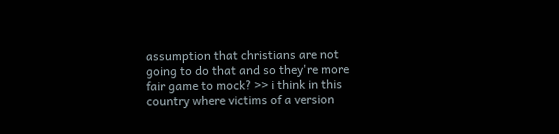assumption that christians are not going to do that and so they're more fair game to mock? >> i think in this country where victims of a version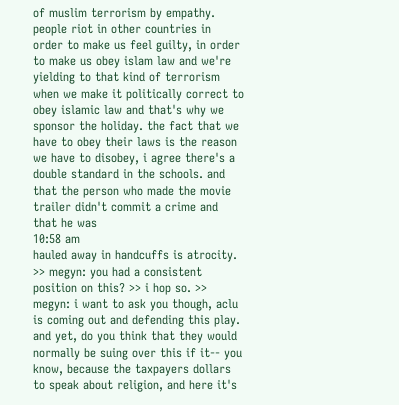of muslim terrorism by empathy. people riot in other countries in order to make us feel guilty, in order to make us obey islam law and we're yielding to that kind of terrorism when we make it politically correct to obey islamic law and that's why we sponsor the holiday. the fact that we have to obey their laws is the reason we have to disobey, i agree there's a double standard in the schools. and that the person who made the movie trailer didn't commit a crime and that he was
10:58 am
hauled away in handcuffs is atrocity. >> megyn: you had a consistent position on this? >> i hop so. >> megyn: i want to ask you though, aclu is coming out and defending this play. and yet, do you think that they would normally be suing over this if it-- you know, because the taxpayers dollars to speak about religion, and here it's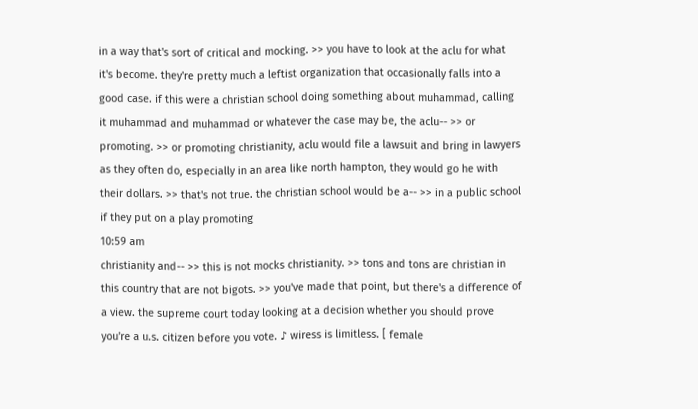in a way that's sort of critical and mocking. >> you have to look at the aclu for what it's become. they're pretty much a leftist organization that occasionally falls into a good case. if this were a christian school doing something about muhammad, calling it muhammad and muhammad or whatever the case may be, the aclu-- >> or promoting. >> or promoting christianity, aclu would file a lawsuit and bring in lawyers as they often do, especially in an area like north hampton, they would go he with their dollars. >> that's not true. the christian school would be a-- >> in a public school if they put on a play promoting
10:59 am
christianity and-- >> this is not mocks christianity. >> tons and tons are christian in this country that are not bigots. >> you've made that point, but there's a difference of a view. the supreme court today looking at a decision whether you should prove you're a u.s. citizen before you vote. ♪ wiress is limitless. [ female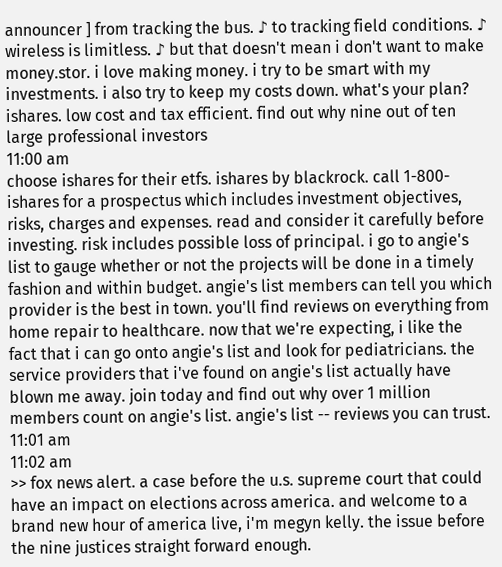announcer ] from tracking the bus. ♪ to tracking field conditions. ♪ wireless is limitless. ♪ but that doesn't mean i don't want to make money.stor. i love making money. i try to be smart with my investments. i also try to keep my costs down. what's your plan? ishares. low cost and tax efficient. find out why nine out of ten large professional investors
11:00 am
choose ishares for their etfs. ishares by blackrock. call 1-800-ishares for a prospectus which includes investment objectives, risks, charges and expenses. read and consider it carefully before investing. risk includes possible loss of principal. i go to angie's list to gauge whether or not the projects will be done in a timely fashion and within budget. angie's list members can tell you which provider is the best in town. you'll find reviews on everything from home repair to healthcare. now that we're expecting, i like the fact that i can go onto angie's list and look for pediatricians. the service providers that i've found on angie's list actually have blown me away. join today and find out why over 1 million members count on angie's list. angie's list -- reviews you can trust.
11:01 am
11:02 am
>> fox news alert. a case before the u.s. supreme court that could have an impact on elections across america. and welcome to a brand new hour of america live, i'm megyn kelly. the issue before the nine justices straight forward enough.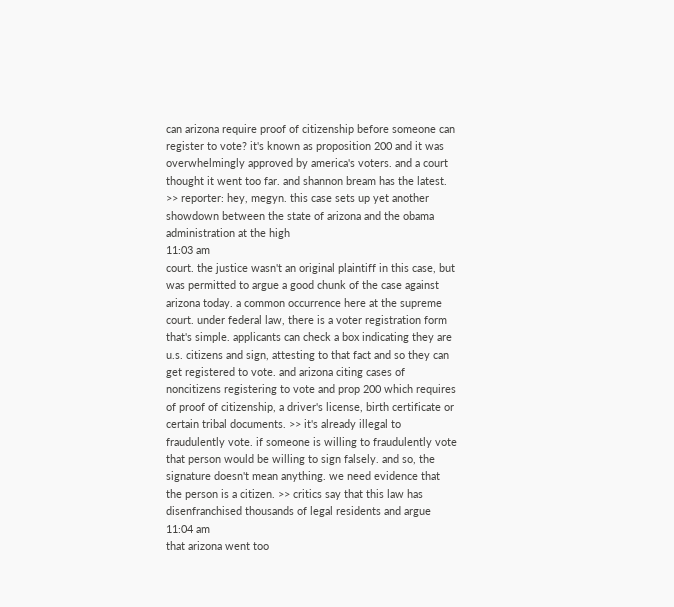can arizona require proof of citizenship before someone can register to vote? it's known as proposition 200 and it was overwhelmingly approved by america's voters. and a court thought it went too far. and shannon bream has the latest. >> reporter: hey, megyn. this case sets up yet another showdown between the state of arizona and the obama administration at the high
11:03 am
court. the justice wasn't an original plaintiff in this case, but was permitted to argue a good chunk of the case against arizona today. a common occurrence here at the supreme court. under federal law, there is a voter registration form that's simple. applicants can check a box indicating they are u.s. citizens and sign, attesting to that fact and so they can get registered to vote. and arizona citing cases of noncitizens registering to vote and prop 200 which requires of proof of citizenship, a driver's license, birth certificate or certain tribal documents. >> it's already illegal to fraudulently vote. if someone is willing to fraudulently vote that person would be willing to sign falsely. and so, the signature doesn't mean anything. we need evidence that the person is a citizen. >> critics say that this law has disenfranchised thousands of legal residents and argue
11:04 am
that arizona went too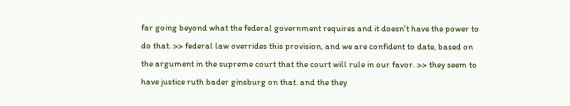far going beyond what the federal government requires and it doesn't have the power to do that. >> federal law overrides this provision, and we are confident to date, based on the argument in the supreme court that the court will rule in our favor. >> they seem to have justice ruth bader ginsburg on that. and the they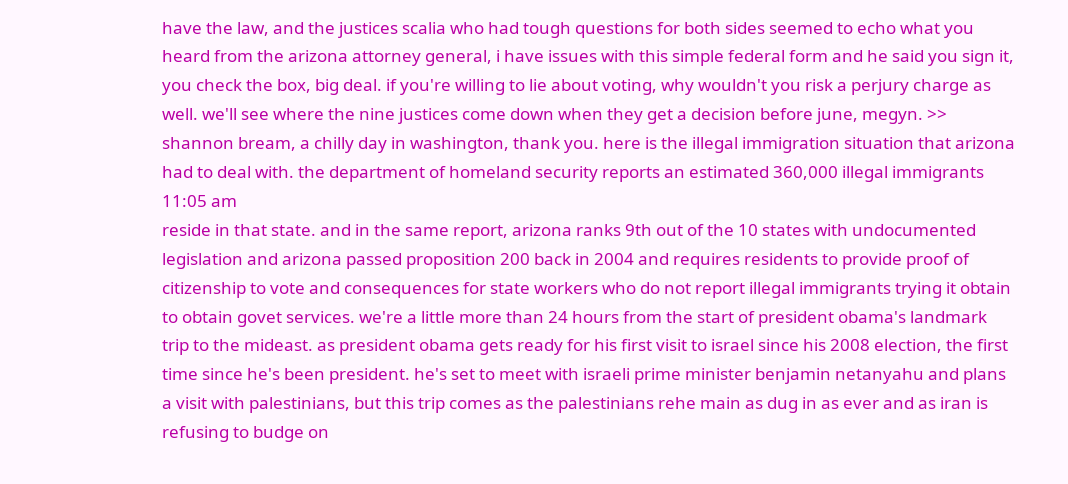have the law, and the justices scalia who had tough questions for both sides seemed to echo what you heard from the arizona attorney general, i have issues with this simple federal form and he said you sign it, you check the box, big deal. if you're willing to lie about voting, why wouldn't you risk a perjury charge as well. we'll see where the nine justices come down when they get a decision before june, megyn. >> shannon bream, a chilly day in washington, thank you. here is the illegal immigration situation that arizona had to deal with. the department of homeland security reports an estimated 360,000 illegal immigrants
11:05 am
reside in that state. and in the same report, arizona ranks 9th out of the 10 states with undocumented legislation and arizona passed proposition 200 back in 2004 and requires residents to provide proof of citizenship to vote and consequences for state workers who do not report illegal immigrants trying it obtain to obtain govet services. we're a little more than 24 hours from the start of president obama's landmark trip to the mideast. as president obama gets ready for his first visit to israel since his 2008 election, the first time since he's been president. he's set to meet with israeli prime minister benjamin netanyahu and plans a visit with palestinians, but this trip comes as the palestinians rehe main as dug in as ever and as iran is refusing to budge on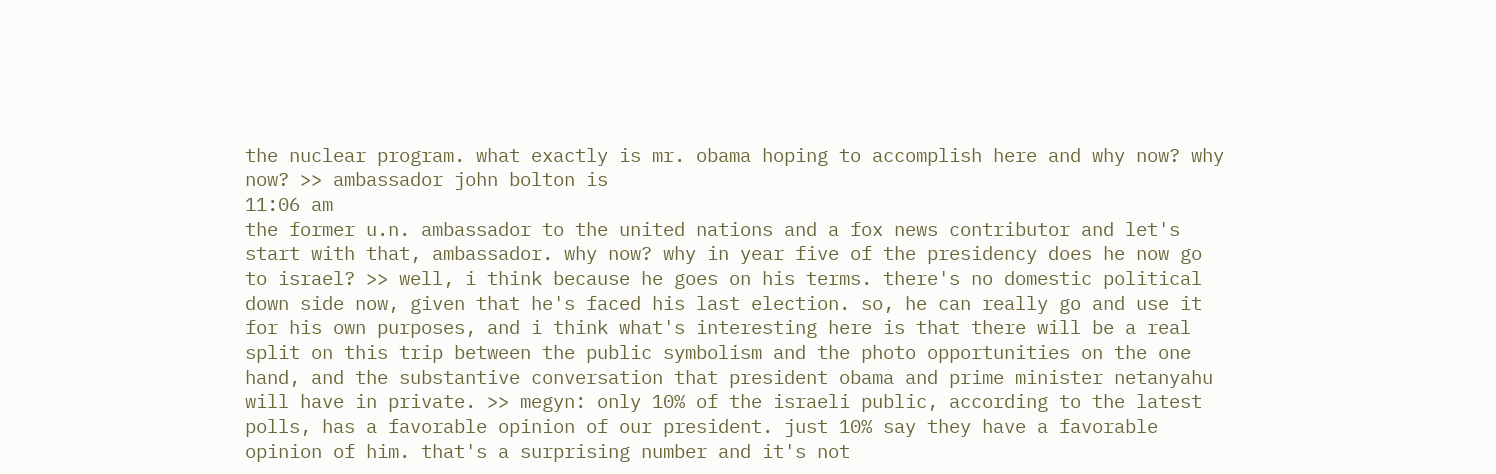the nuclear program. what exactly is mr. obama hoping to accomplish here and why now? why now? >> ambassador john bolton is
11:06 am
the former u.n. ambassador to the united nations and a fox news contributor and let's start with that, ambassador. why now? why in year five of the presidency does he now go to israel? >> well, i think because he goes on his terms. there's no domestic political down side now, given that he's faced his last election. so, he can really go and use it for his own purposes, and i think what's interesting here is that there will be a real split on this trip between the public symbolism and the photo opportunities on the one hand, and the substantive conversation that president obama and prime minister netanyahu will have in private. >> megyn: only 10% of the israeli public, according to the latest polls, has a favorable opinion of our president. just 10% say they have a favorable opinion of him. that's a surprising number and it's not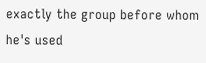exactly the group before whom he's used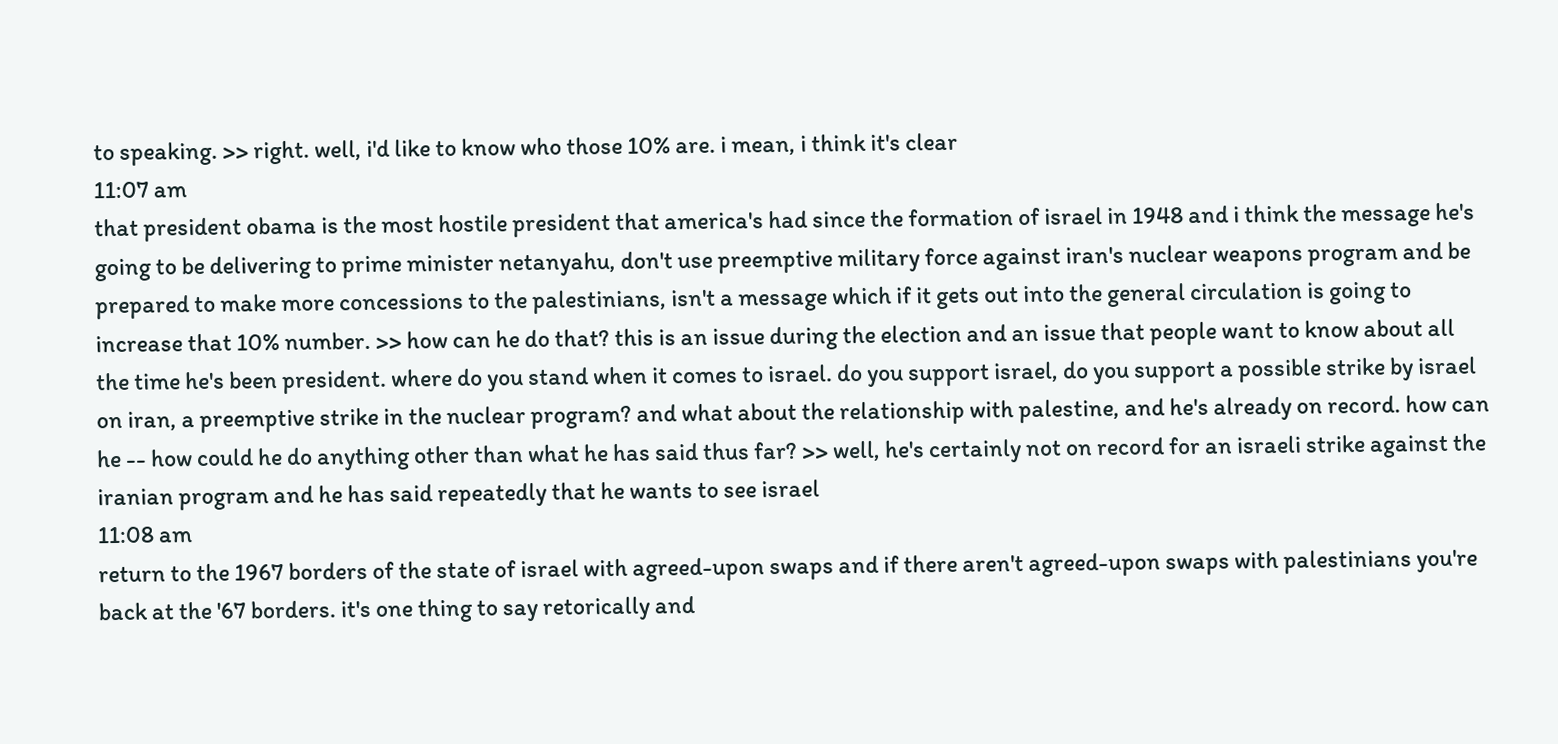to speaking. >> right. well, i'd like to know who those 10% are. i mean, i think it's clear
11:07 am
that president obama is the most hostile president that america's had since the formation of israel in 1948 and i think the message he's going to be delivering to prime minister netanyahu, don't use preemptive military force against iran's nuclear weapons program and be prepared to make more concessions to the palestinians, isn't a message which if it gets out into the general circulation is going to increase that 10% number. >> how can he do that? this is an issue during the election and an issue that people want to know about all the time he's been president. where do you stand when it comes to israel. do you support israel, do you support a possible strike by israel on iran, a preemptive strike in the nuclear program? and what about the relationship with palestine, and he's already on record. how can he -- how could he do anything other than what he has said thus far? >> well, he's certainly not on record for an israeli strike against the iranian program and he has said repeatedly that he wants to see israel
11:08 am
return to the 1967 borders of the state of israel with agreed-upon swaps and if there aren't agreed-upon swaps with palestinians you're back at the '67 borders. it's one thing to say retorically and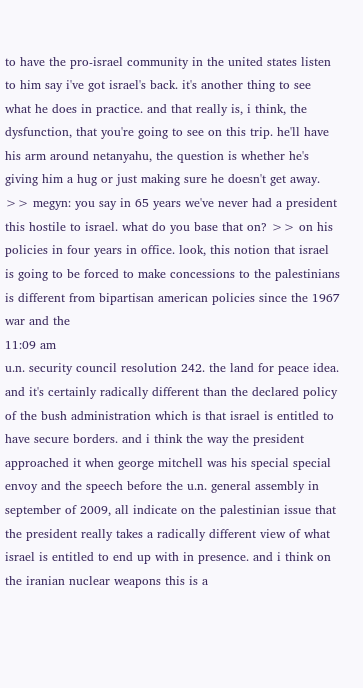to have the pro-israel community in the united states listen to him say i've got israel's back. it's another thing to see what he does in practice. and that really is, i think, the dysfunction, that you're going to see on this trip. he'll have his arm around netanyahu, the question is whether he's giving him a hug or just making sure he doesn't get away. >> megyn: you say in 65 years we've never had a president this hostile to israel. what do you base that on? >> on his policies in four years in office. look, this notion that israel is going to be forced to make concessions to the palestinians is different from bipartisan american policies since the 1967 war and the
11:09 am
u.n. security council resolution 242. the land for peace idea. and it's certainly radically different than the declared policy of the bush administration which is that israel is entitled to have secure borders. and i think the way the president approached it when george mitchell was his special special envoy and the speech before the u.n. general assembly in september of 2009, all indicate on the palestinian issue that the president really takes a radically different view of what israel is entitled to end up with in presence. and i think on the iranian nuclear weapons this is a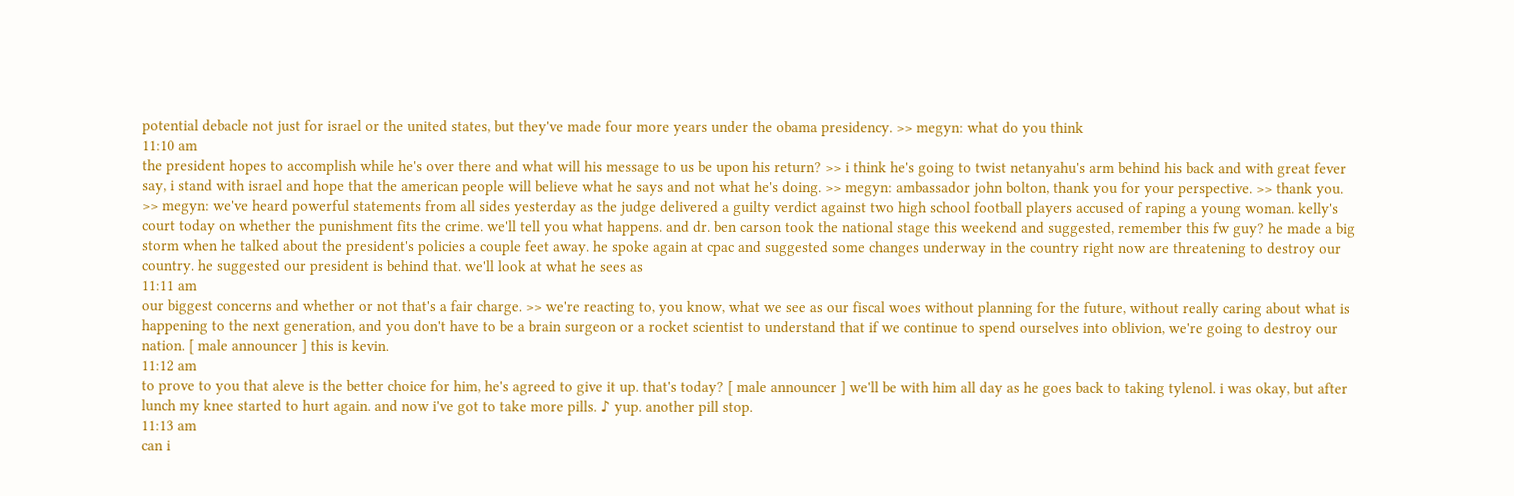potential debacle not just for israel or the united states, but they've made four more years under the obama presidency. >> megyn: what do you think
11:10 am
the president hopes to accomplish while he's over there and what will his message to us be upon his return? >> i think he's going to twist netanyahu's arm behind his back and with great fever say, i stand with israel and hope that the american people will believe what he says and not what he's doing. >> megyn: ambassador john bolton, thank you for your perspective. >> thank you. >> megyn: we've heard powerful statements from all sides yesterday as the judge delivered a guilty verdict against two high school football players accused of raping a young woman. kelly's court today on whether the punishment fits the crime. we'll tell you what happens. and dr. ben carson took the national stage this weekend and suggested, remember this fw guy? he made a big storm when he talked about the president's policies a couple feet away. he spoke again at cpac and suggested some changes underway in the country right now are threatening to destroy our country. he suggested our president is behind that. we'll look at what he sees as
11:11 am
our biggest concerns and whether or not that's a fair charge. >> we're reacting to, you know, what we see as our fiscal woes without planning for the future, without really caring about what is happening to the next generation, and you don't have to be a brain surgeon or a rocket scientist to understand that if we continue to spend ourselves into oblivion, we're going to destroy our nation. [ male announcer ] this is kevin.
11:12 am
to prove to you that aleve is the better choice for him, he's agreed to give it up. that's today? [ male announcer ] we'll be with him all day as he goes back to taking tylenol. i was okay, but after lunch my knee started to hurt again. and now i've got to take more pills. ♪ yup. another pill stop.
11:13 am
can i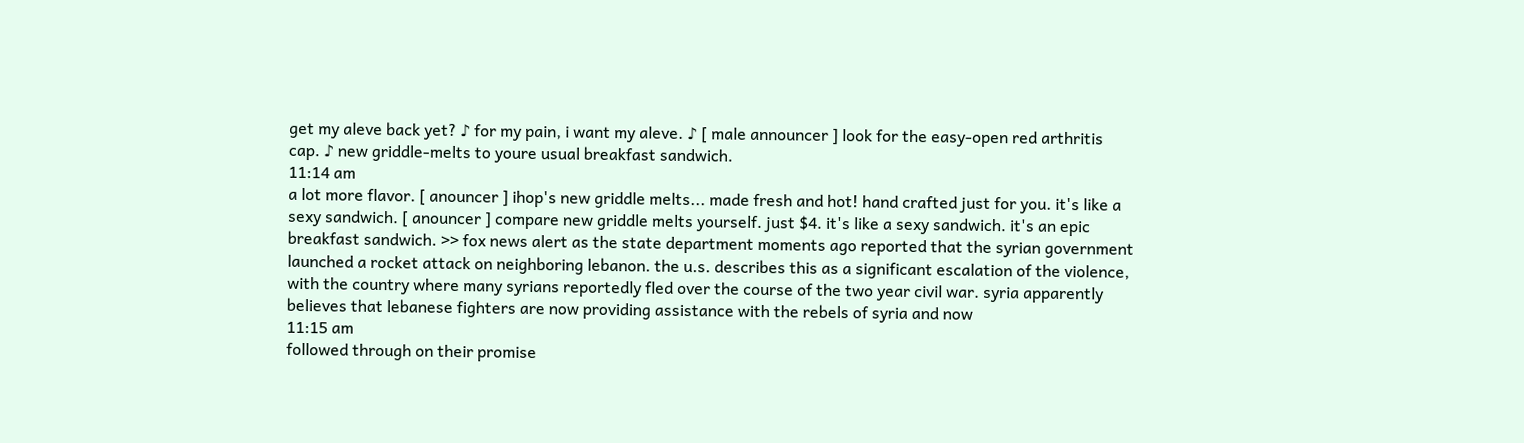get my aleve back yet? ♪ for my pain, i want my aleve. ♪ [ male announcer ] look for the easy-open red arthritis cap. ♪ new griddle-melts to youre usual breakfast sandwich.
11:14 am
a lot more flavor. [ anouncer ] ihop's new griddle melts... made fresh and hot! hand crafted just for you. it's like a sexy sandwich. [ anouncer ] compare new griddle melts yourself. just $4. it's like a sexy sandwich. it's an epic breakfast sandwich. >> fox news alert as the state department moments ago reported that the syrian government launched a rocket attack on neighboring lebanon. the u.s. describes this as a significant escalation of the violence, with the country where many syrians reportedly fled over the course of the two year civil war. syria apparently believes that lebanese fighters are now providing assistance with the rebels of syria and now
11:15 am
followed through on their promise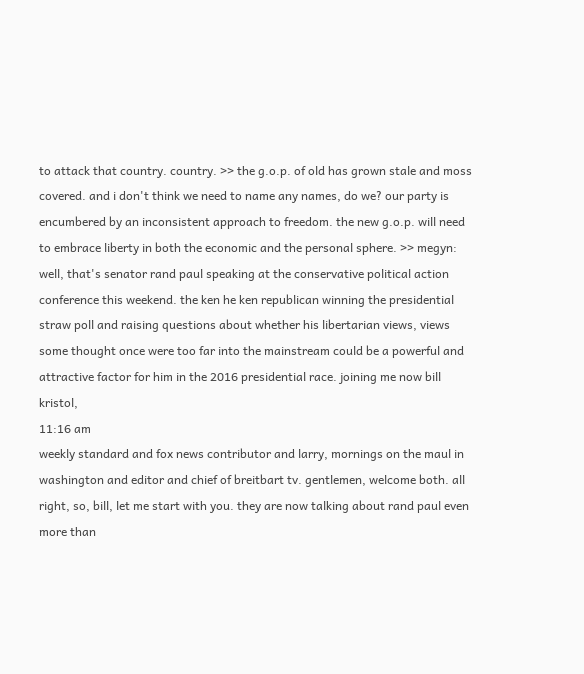to attack that country. country. >> the g.o.p. of old has grown stale and moss covered. and i don't think we need to name any names, do we? our party is encumbered by an inconsistent approach to freedom. the new g.o.p. will need to embrace liberty in both the economic and the personal sphere. >> megyn: well, that's senator rand paul speaking at the conservative political action conference this weekend. the ken he ken republican winning the presidential straw poll and raising questions about whether his libertarian views, views some thought once were too far into the mainstream could be a powerful and attractive factor for him in the 2016 presidential race. joining me now bill kristol,
11:16 am
weekly standard and fox news contributor and larry, mornings on the maul in washington and editor and chief of breitbart tv. gentlemen, welcome both. all right, so, bill, let me start with you. they are now talking about rand paul even more than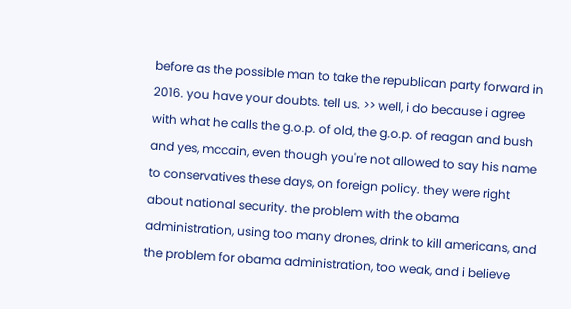before as the possible man to take the republican party forward in 2016. you have your doubts. tell us. >> well, i do because i agree with what he calls the g.o.p. of old, the g.o.p. of reagan and bush and yes, mccain, even though you're not allowed to say his name to conservatives these days, on foreign policy. they were right about national security. the problem with the obama administration, using too many drones, drink to kill americans, and the problem for obama administration, too weak, and i believe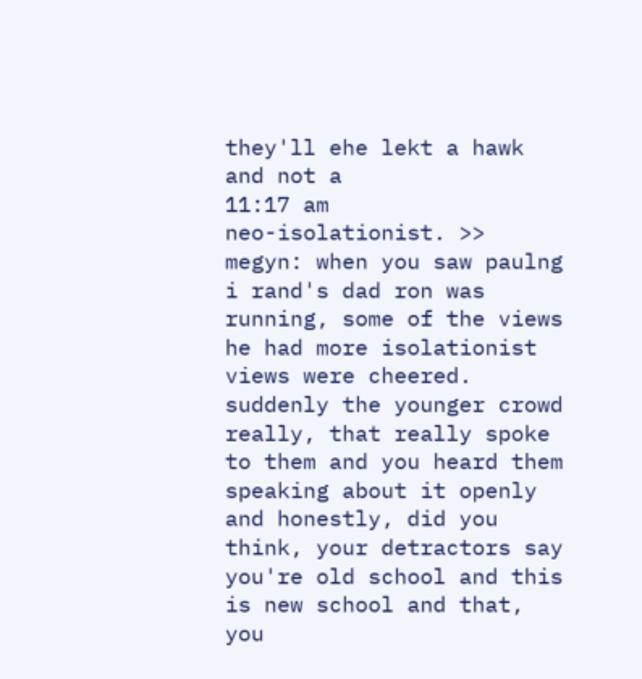they'll ehe lekt a hawk and not a
11:17 am
neo-isolationist. >> megyn: when you saw paulng i rand's dad ron was running, some of the views he had more isolationist views were cheered. suddenly the younger crowd really, that really spoke to them and you heard them speaking about it openly and honestly, did you think, your detractors say you're old school and this is new school and that, you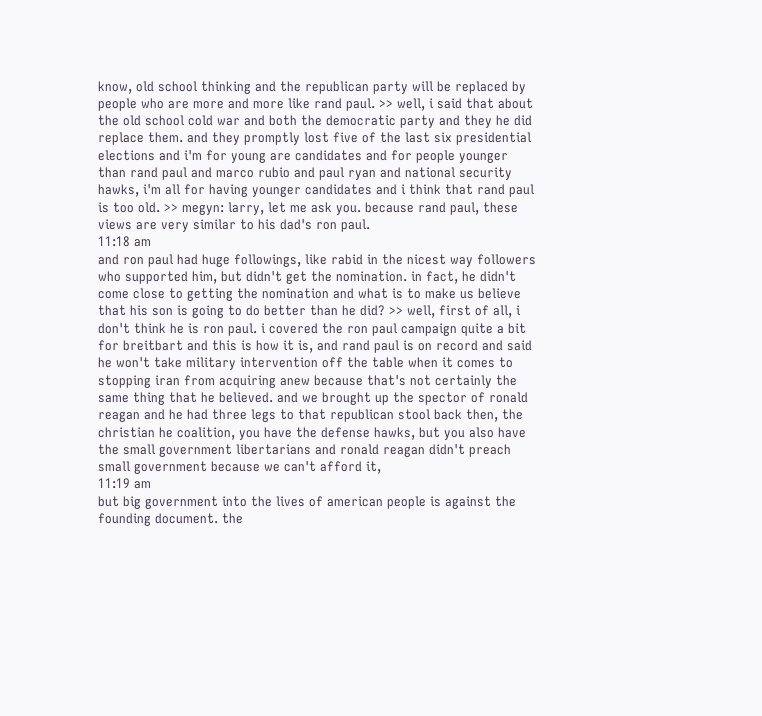know, old school thinking and the republican party will be replaced by people who are more and more like rand paul. >> well, i said that about the old school cold war and both the democratic party and they he did replace them. and they promptly lost five of the last six presidential elections and i'm for young are candidates and for people younger than rand paul and marco rubio and paul ryan and national security hawks, i'm all for having younger candidates and i think that rand paul is too old. >> megyn: larry, let me ask you. because rand paul, these views are very similar to his dad's ron paul.
11:18 am
and ron paul had huge followings, like rabid in the nicest way followers who supported him, but didn't get the nomination. in fact, he didn't come close to getting the nomination and what is to make us believe that his son is going to do better than he did? >> well, first of all, i don't think he is ron paul. i covered the ron paul campaign quite a bit for breitbart and this is how it is, and rand paul is on record and said he won't take military intervention off the table when it comes to stopping iran from acquiring anew because that's not certainly the same thing that he believed. and we brought up the spector of ronald reagan and he had three legs to that republican stool back then, the christian he coalition, you have the defense hawks, but you also have the small government libertarians and ronald reagan didn't preach small government because we can't afford it,
11:19 am
but big government into the lives of american people is against the founding document. the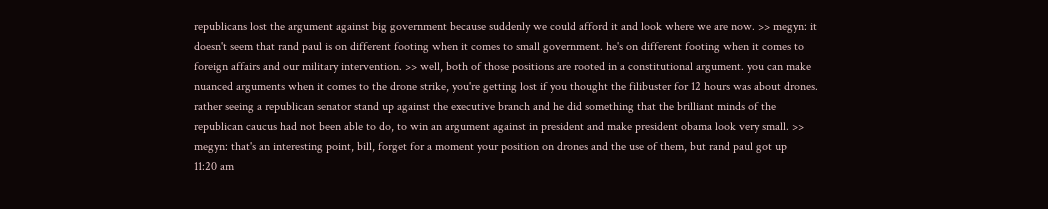republicans lost the argument against big government because suddenly we could afford it and look where we are now. >> megyn: it doesn't seem that rand paul is on different footing when it comes to small government. he's on different footing when it comes to foreign affairs and our military intervention. >> well, both of those positions are rooted in a constitutional argument. you can make nuanced arguments when it comes to the drone strike, you're getting lost if you thought the filibuster for 12 hours was about drones. rather seeing a republican senator stand up against the executive branch and he did something that the brilliant minds of the republican caucus had not been able to do, to win an argument against in president and make president obama look very small. >> megyn: that's an interesting point, bill, forget for a moment your position on drones and the use of them, but rand paul got up
11:20 am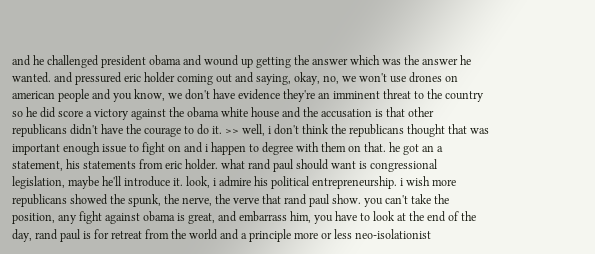and he challenged president obama and wound up getting the answer which was the answer he wanted. and pressured eric holder coming out and saying, okay, no, we won't use drones on american people and you know, we don't have evidence they're an imminent threat to the country so he did score a victory against the obama white house and the accusation is that other republicans didn't have the courage to do it. >> well, i don't think the republicans thought that was important enough issue to fight on and i happen to degree with them on that. he got an a statement, his statements from eric holder. what rand paul should want is congressional legislation, maybe he'll introduce it. look, i admire his political entrepreneurship. i wish more republicans showed the spunk, the nerve, the verve that rand paul show. you can't take the position, any fight against obama is great, and embarrass him, you have to look at the end of the day, rand paul is for retreat from the world and a principle more or less neo-isolationist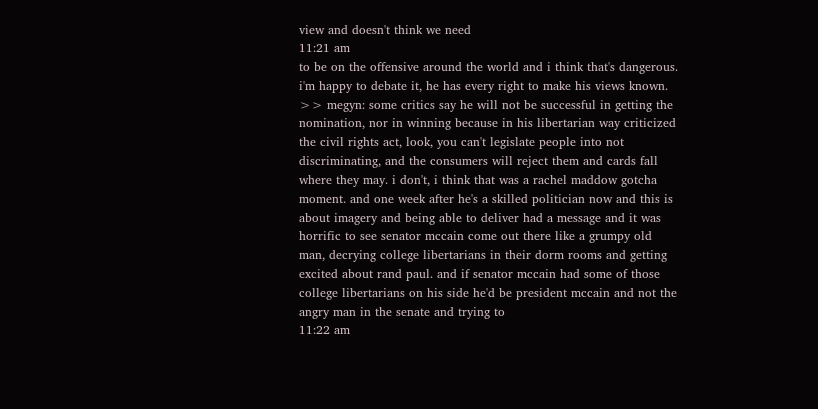view and doesn't think we need
11:21 am
to be on the offensive around the world and i think that's dangerous. i'm happy to debate it, he has every right to make his views known. >> megyn: some critics say he will not be successful in getting the nomination, nor in winning because in his libertarian way criticized the civil rights act, look, you can't legislate people into not discriminating, and the consumers will reject them and cards fall where they may. i don't, i think that was a rachel maddow gotcha moment. and one week after he's a skilled politician now and this is about imagery and being able to deliver had a message and it was horrific to see senator mccain come out there like a grumpy old man, decrying college libertarians in their dorm rooms and getting excited about rand paul. and if senator mccain had some of those college libertarians on his side he'd be president mccain and not the angry man in the senate and trying to
11:22 am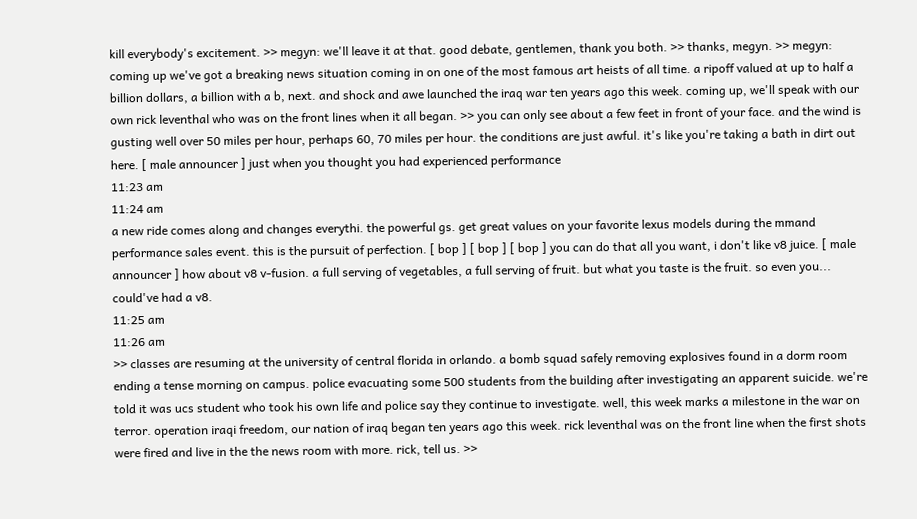kill everybody's excitement. >> megyn: we'll leave it at that. good debate, gentlemen, thank you both. >> thanks, megyn. >> megyn: coming up we've got a breaking news situation coming in on one of the most famous art heists of all time. a ripoff valued at up to half a billion dollars, a billion with a b, next. and shock and awe launched the iraq war ten years ago this week. coming up, we'll speak with our own rick leventhal who was on the front lines when it all began. >> you can only see about a few feet in front of your face. and the wind is gusting well over 50 miles per hour, perhaps 60, 70 miles per hour. the conditions are just awful. it's like you're taking a bath in dirt out here. [ male announcer ] just when you thought you had experienced performance
11:23 am
11:24 am
a new ride comes along and changes everythi. the powerful gs. get great values on your favorite lexus models during the mmand performance sales event. this is the pursuit of perfection. [ bop ] [ bop ] [ bop ] you can do that all you want, i don't like v8 juice. [ male announcer ] how about v8 v-fusion. a full serving of vegetables, a full serving of fruit. but what you taste is the fruit. so even you... could've had a v8.
11:25 am
11:26 am
>> classes are resuming at the university of central florida in orlando. a bomb squad safely removing explosives found in a dorm room ending a tense morning on campus. police evacuating some 500 students from the building after investigating an apparent suicide. we're told it was ucs student who took his own life and police say they continue to investigate. well, this week marks a milestone in the war on terror. operation iraqi freedom, our nation of iraq began ten years ago this week. rick leventhal was on the front line when the first shots were fired and live in the the news room with more. rick, tell us. >>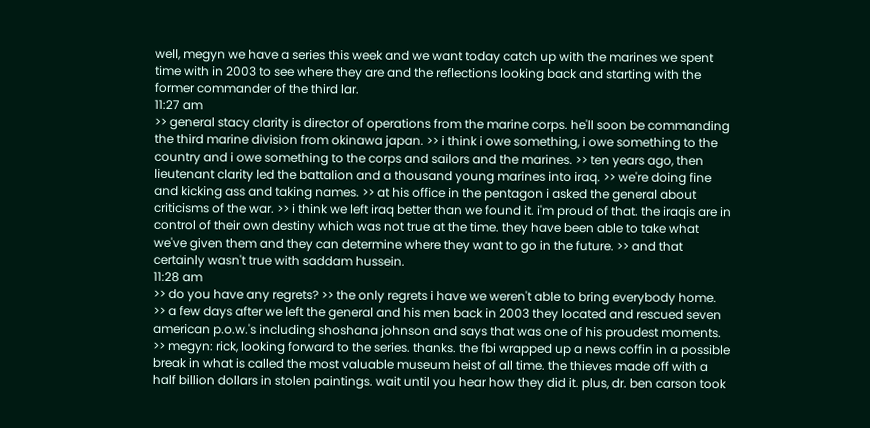well, megyn we have a series this week and we want today catch up with the marines we spent time with in 2003 to see where they are and the reflections looking back and starting with the former commander of the third lar.
11:27 am
>> general stacy clarity is director of operations from the marine corps. he'll soon be commanding the third marine division from okinawa japan. >> i think i owe something, i owe something to the country and i owe something to the corps and sailors and the marines. >> ten years ago, then lieutenant clarity led the battalion and a thousand young marines into iraq. >> we're doing fine and kicking ass and taking names. >> at his office in the pentagon i asked the general about criticisms of the war. >> i think we left iraq better than we found it. i'm proud of that. the iraqis are in control of their own destiny which was not true at the time. they have been able to take what we've given them and they can determine where they want to go in the future. >> and that certainly wasn't true with saddam hussein.
11:28 am
>> do you have any regrets? >> the only regrets i have we weren't able to bring everybody home. >> a few days after we left the general and his men back in 2003 they located and rescued seven american p.o.w.'s including shoshana johnson and says that was one of his proudest moments. >> megyn: rick, looking forward to the series. thanks. the fbi wrapped up a news coffin in a possible break in what is called the most valuable museum heist of all time. the thieves made off with a half billion dollars in stolen paintings. wait until you hear how they did it. plus, dr. ben carson took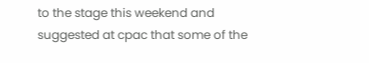to the stage this weekend and suggested at cpac that some of the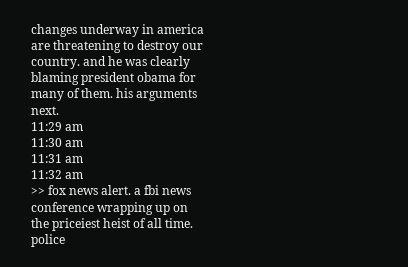changes underway in america are threatening to destroy our country. and he was clearly blaming president obama for many of them. his arguments next.
11:29 am
11:30 am
11:31 am
11:32 am
>> fox news alert. a fbi news conference wrapping up on the priceiest heist of all time. police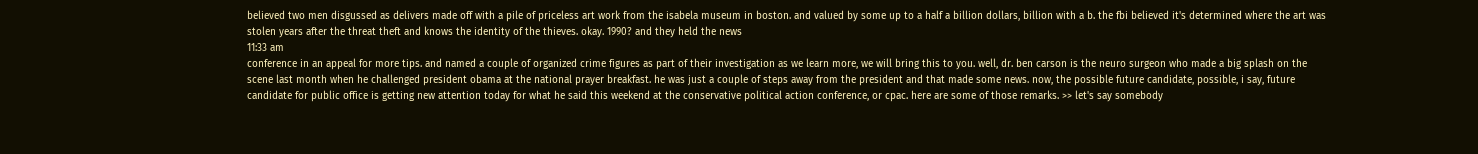believed two men disgussed as delivers made off with a pile of priceless art work from the isabela museum in boston. and valued by some up to a half a billion dollars, billion with a b. the fbi believed it's determined where the art was stolen years after the threat theft and knows the identity of the thieves. okay. 1990? and they held the news
11:33 am
conference in an appeal for more tips. and named a couple of organized crime figures as part of their investigation as we learn more, we will bring this to you. well, dr. ben carson is the neuro surgeon who made a big splash on the scene last month when he challenged president obama at the national prayer breakfast. he was just a couple of steps away from the president and that made some news. now, the possible future candidate, possible, i say, future candidate for public office is getting new attention today for what he said this weekend at the conservative political action conference, or cpac. here are some of those remarks. >> let's say somebody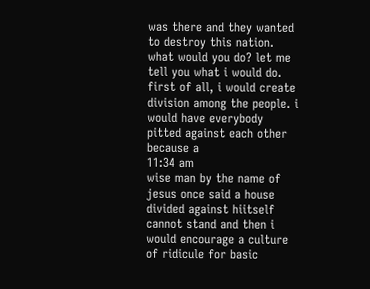was there and they wanted to destroy this nation. what would you do? let me tell you what i would do. first of all, i would create division among the people. i would have everybody pitted against each other because a
11:34 am
wise man by the name of jesus once said a house divided against hiitself cannot stand and then i would encourage a culture of ridicule for basic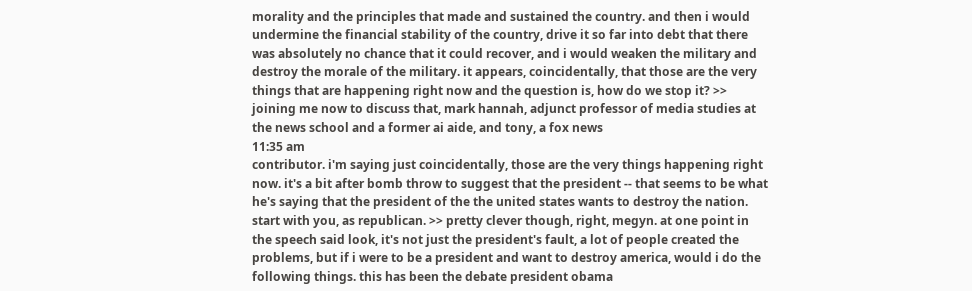morality and the principles that made and sustained the country. and then i would undermine the financial stability of the country, drive it so far into debt that there was absolutely no chance that it could recover, and i would weaken the military and destroy the morale of the military. it appears, coincidentally, that those are the very things that are happening right now and the question is, how do we stop it? >> joining me now to discuss that, mark hannah, adjunct professor of media studies at the news school and a former ai aide, and tony, a fox news
11:35 am
contributor. i'm saying just coincidentally, those are the very things happening right now. it's a bit after bomb throw to suggest that the president -- that seems to be what he's saying that the president of the the united states wants to destroy the nation. start with you, as republican. >> pretty clever though, right, megyn. at one point in the speech said look, it's not just the president's fault, a lot of people created the problems, but if i were to be a president and want to destroy america, would i do the following things. this has been the debate president obama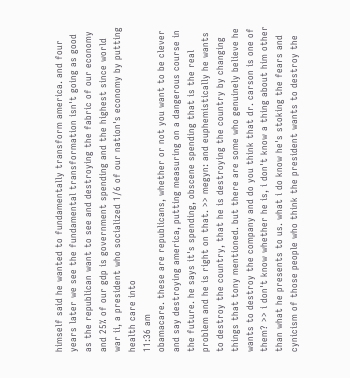himself said he wanted to fundamentally transform america. and four years later we see the fundamental transformation isn't going as good as the republican want to see and destroying the fabric of our economy and 25% of our gdp is government spending and the highest since world war ii, a president who socialized 1/6 of our nation's economy by putting health care into
11:36 am
obamacare. these are republicans, whether or not you want to be clever and say destroying america, putting measuring on a dangerous course in the future. he says it's spending, obscene spending that is the real problem and he is right on that. >> megyn: and euphemistically he wants to destroy the country, that he is destroying the country by changing things that tony mentioned. but there are some who genuinely believe he wants to destroy the company and do you think that dr. carson is one of them? >> i don't know whether he is, i don't know a thing about him other than what he presents to us. what i do know he's stoking the fears and cynicism of those people who think the president wants to destroy the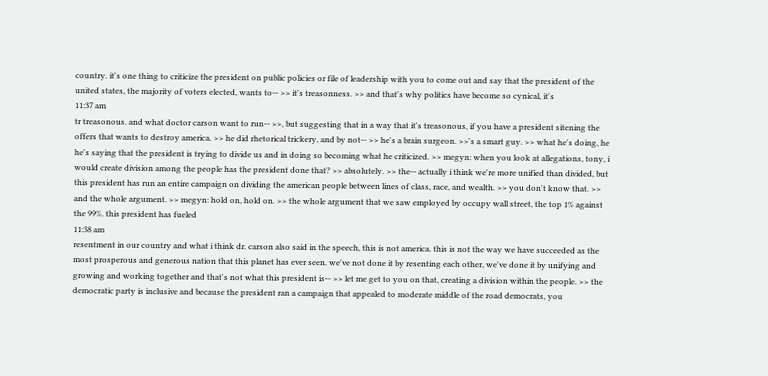country. it's one thing to criticize the president on public policies or file of leadership with you to come out and say that the president of the united states, the majority of voters elected, wants to-- >> it's treasonness. >> and that's why politics have become so cynical, it's
11:37 am
tr treasonous. and what doctor carson want to run-- >>, but suggesting that in a way that it's treasonous, if you have a president sitening the offers that wants to destroy america. >> he did rhetorical trickery, and by not-- >> he's a brain surgeon. >>'s a smart guy. >> what he's doing, he he's saying that the president is trying to divide us and in doing so becoming what he criticized. >> megyn: when you look at allegations, tony, i would create division among the people has the president done that? >> absolutely. >> the-- actually i think we're more unified than divided, but this president has run an entire campaign on dividing the american people between lines of class, race, and wealth. >> you don't know that. >> and the whole argument. >> megyn: hold on, hold on. >> the whole argument that we saw employed by occupy wall street, the top 1% against the 99%. this president has fueled
11:38 am
resentment in our country and what i think dr. carson also said in the speech, this is not america. this is not the way we have succeeded as the most prosperous and generous nation that this planet has ever seen. we've not done it by resenting each other, we've done it by unifying and growing and working together and that's not what this president is-- >> let me get to you on that, creating a division within the people. >> the democratic party is inclusive and because the president ran a campaign that appealed to moderate middle of the road democrats, you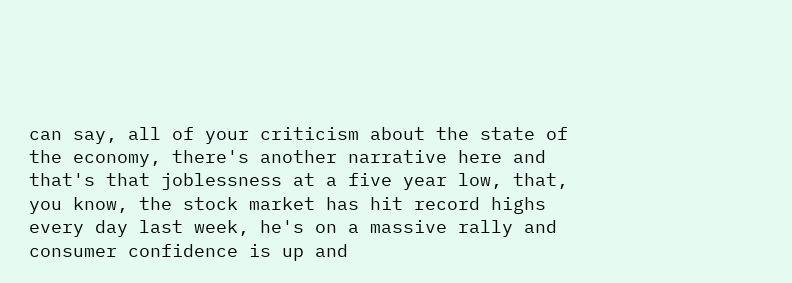can say, all of your criticism about the state of the economy, there's another narrative here and that's that joblessness at a five year low, that, you know, the stock market has hit record highs every day last week, he's on a massive rally and consumer confidence is up and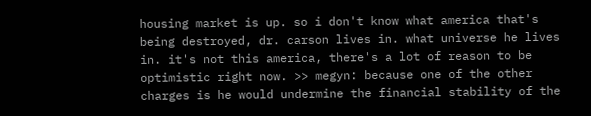housing market is up. so i don't know what america that's being destroyed, dr. carson lives in. what universe he lives in. it's not this america, there's a lot of reason to be optimistic right now. >> megyn: because one of the other charges is he would undermine the financial stability of the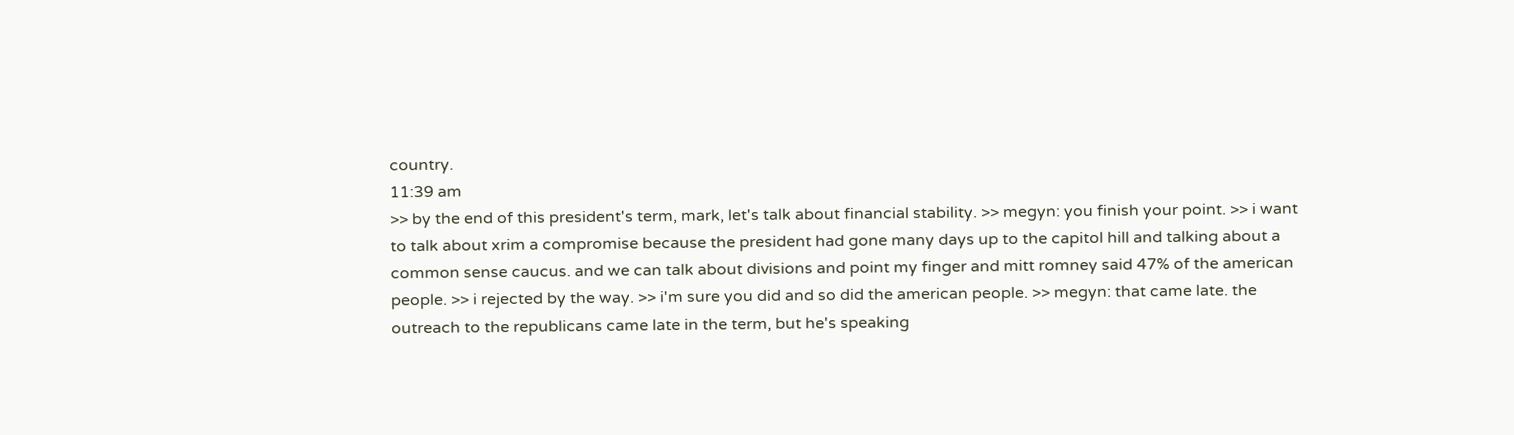country.
11:39 am
>> by the end of this president's term, mark, let's talk about financial stability. >> megyn: you finish your point. >> i want to talk about xrim a compromise because the president had gone many days up to the capitol hill and talking about a common sense caucus. and we can talk about divisions and point my finger and mitt romney said 47% of the american people. >> i rejected by the way. >> i'm sure you did and so did the american people. >> megyn: that came late. the outreach to the republicans came late in the term, but he's speaking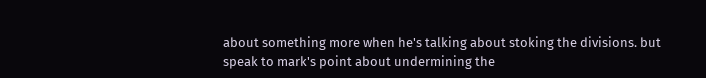about something more when he's talking about stoking the divisions. but speak to mark's point about undermining the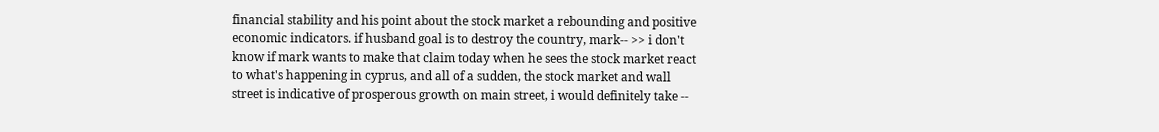financial stability and his point about the stock market a rebounding and positive economic indicators. if husband goal is to destroy the country, mark-- >> i don't know if mark wants to make that claim today when he sees the stock market react to what's happening in cyprus, and all of a sudden, the stock market and wall street is indicative of prosperous growth on main street, i would definitely take --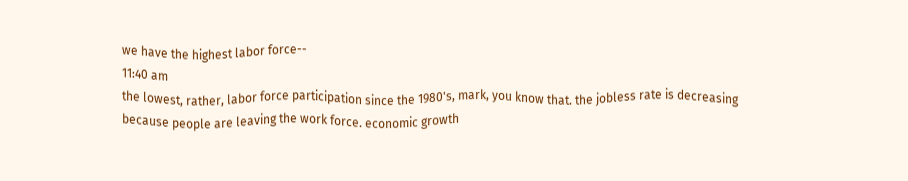we have the highest labor force--
11:40 am
the lowest, rather, labor force participation since the 1980's, mark, you know that. the jobless rate is decreasing because people are leaving the work force. economic growth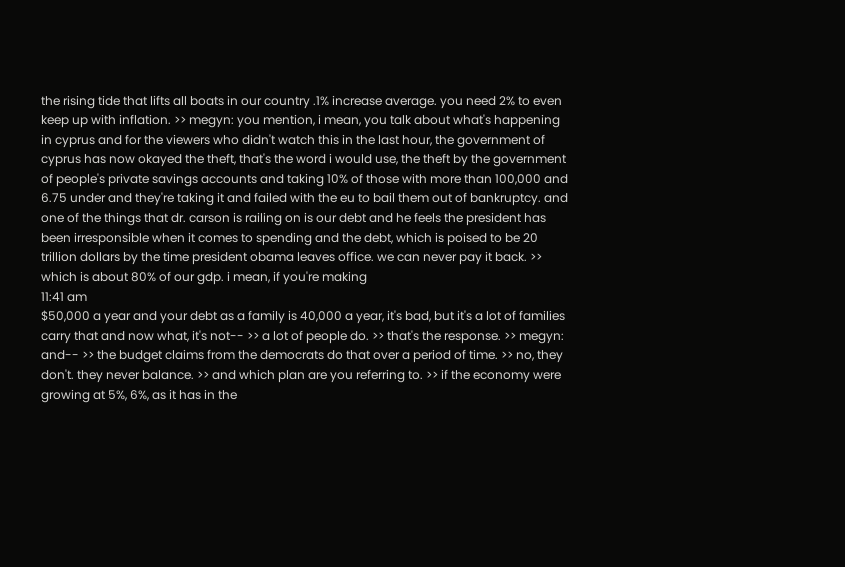the rising tide that lifts all boats in our country .1% increase average. you need 2% to even keep up with inflation. >> megyn: you mention, i mean, you talk about what's happening in cyprus and for the viewers who didn't watch this in the last hour, the government of cyprus has now okayed the theft, that's the word i would use, the theft by the government of people's private savings accounts and taking 10% of those with more than 100,000 and 6.75 under and they're taking it and failed with the eu to bail them out of bankruptcy. and one of the things that dr. carson is railing on is our debt and he feels the president has been irresponsible when it comes to spending and the debt, which is poised to be 20 trillion dollars by the time president obama leaves office. we can never pay it back. >> which is about 80% of our gdp. i mean, if you're making
11:41 am
$50,000 a year and your debt as a family is 40,000 a year, it's bad, but it's a lot of families carry that and now what, it's not-- >> a lot of people do. >> that's the response. >> megyn: and-- >> the budget claims from the democrats do that over a period of time. >> no, they don't. they never balance. >> and which plan are you referring to. >> if the economy were growing at 5%, 6%, as it has in the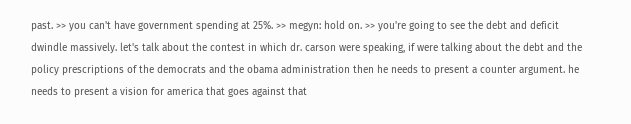past. >> you can't have government spending at 25%. >> megyn: hold on. >> you're going to see the debt and deficit dwindle massively. let's talk about the contest in which dr. carson were speaking, if were talking about the debt and the policy prescriptions of the democrats and the obama administration then he needs to present a counter argument. he needs to present a vision for america that goes against that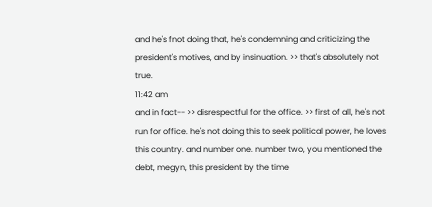and he's fnot doing that, he's condemning and criticizing the president's motives, and by insinuation. >> that's absolutely not true.
11:42 am
and in fact-- >> disrespectful for the office. >> first of all, he's not run for office. he's not doing this to seek political power, he loves this country. and number one. number two, you mentioned the debt, megyn, this president by the time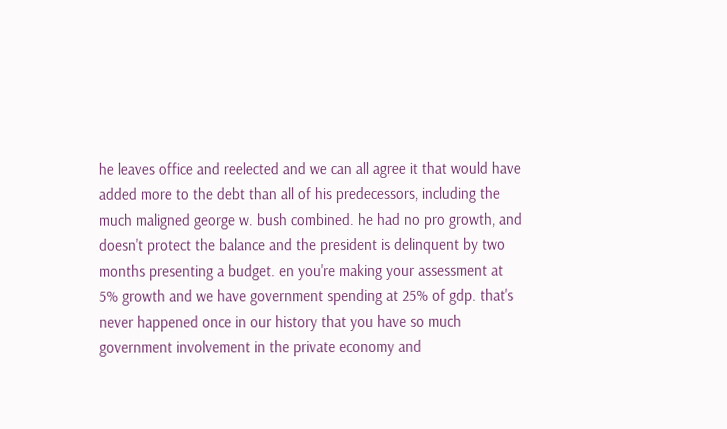he leaves office and reelected and we can all agree it that would have added more to the debt than all of his predecessors, including the much maligned george w. bush combined. he had no pro growth, and doesn't protect the balance and the president is delinquent by two months presenting a budget. en you're making your assessment at 5% growth and we have government spending at 25% of gdp. that's never happened once in our history that you have so much government involvement in the private economy and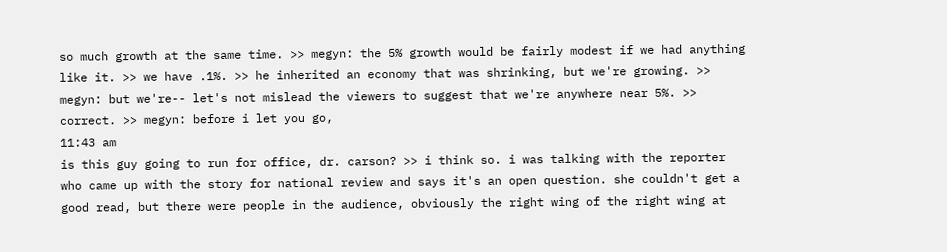so much growth at the same time. >> megyn: the 5% growth would be fairly modest if we had anything like it. >> we have .1%. >> he inherited an economy that was shrinking, but we're growing. >> megyn: but we're-- let's not mislead the viewers to suggest that we're anywhere near 5%. >> correct. >> megyn: before i let you go,
11:43 am
is this guy going to run for office, dr. carson? >> i think so. i was talking with the reporter who came up with the story for national review and says it's an open question. she couldn't get a good read, but there were people in the audience, obviously the right wing of the right wing at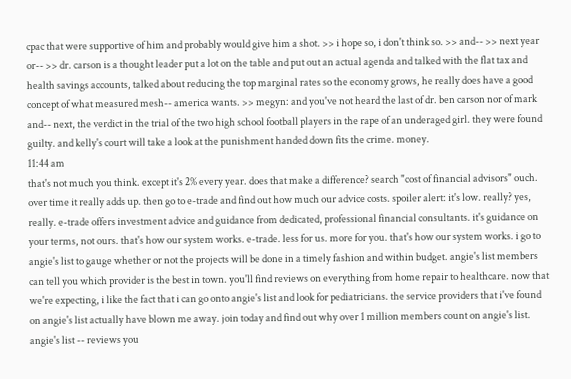cpac that were supportive of him and probably would give him a shot. >> i hope so, i don't think so. >> and-- >> next year or-- >> dr. carson is a thought leader put a lot on the table and put out an actual agenda and talked with the flat tax and health savings accounts, talked about reducing the top marginal rates so the economy grows, he really does have a good concept of what measured mesh-- america wants. >> megyn: and you've not heard the last of dr. ben carson nor of mark and-- next, the verdict in the trial of the two high school football players in the rape of an underaged girl. they were found guilty. and kelly's court will take a look at the punishment handed down fits the crime. money.
11:44 am
that's not much you think. except it's 2% every year. does that make a difference? search "cost of financial advisors" ouch. over time it really adds up. then go to e-trade and find out how much our advice costs. spoiler alert: it's low. really? yes, really. e-trade offers investment advice and guidance from dedicated, professional financial consultants. it's guidance on your terms, not ours. that's how our system works. e-trade. less for us. more for you. that's how our system works. i go to angie's list to gauge whether or not the projects will be done in a timely fashion and within budget. angie's list members can tell you which provider is the best in town. you'll find reviews on everything from home repair to healthcare. now that we're expecting, i like the fact that i can go onto angie's list and look for pediatricians. the service providers that i've found on angie's list actually have blown me away. join today and find out why over 1 million members count on angie's list. angie's list -- reviews you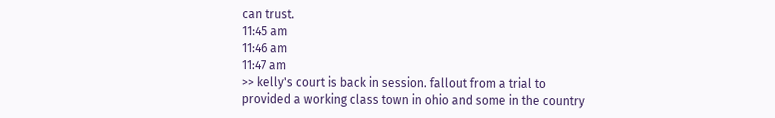can trust.
11:45 am
11:46 am
11:47 am
>> kelly's court is back in session. fallout from a trial to provided a working class town in ohio and some in the country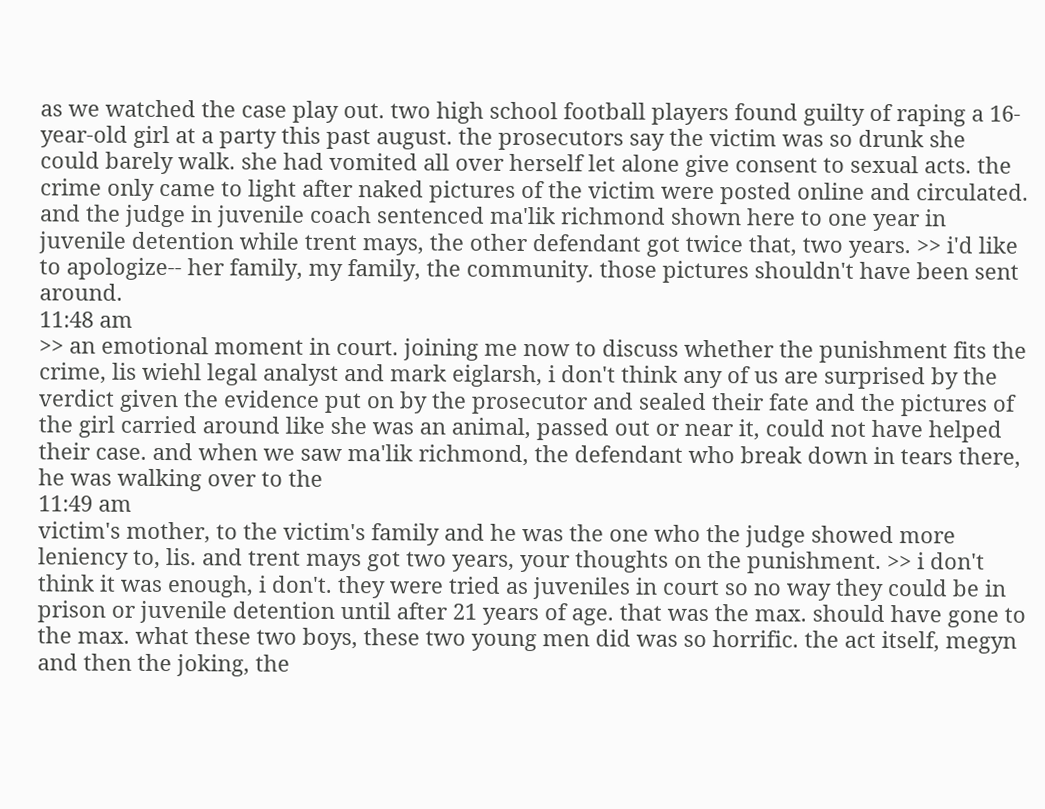as we watched the case play out. two high school football players found guilty of raping a 16-year-old girl at a party this past august. the prosecutors say the victim was so drunk she could barely walk. she had vomited all over herself let alone give consent to sexual acts. the crime only came to light after naked pictures of the victim were posted online and circulated. and the judge in juvenile coach sentenced ma'lik richmond shown here to one year in juvenile detention while trent mays, the other defendant got twice that, two years. >> i'd like to apologize-- her family, my family, the community. those pictures shouldn't have been sent around.
11:48 am
>> an emotional moment in court. joining me now to discuss whether the punishment fits the crime, lis wiehl legal analyst and mark eiglarsh, i don't think any of us are surprised by the verdict given the evidence put on by the prosecutor and sealed their fate and the pictures of the girl carried around like she was an animal, passed out or near it, could not have helped their case. and when we saw ma'lik richmond, the defendant who break down in tears there, he was walking over to the
11:49 am
victim's mother, to the victim's family and he was the one who the judge showed more leniency to, lis. and trent mays got two years, your thoughts on the punishment. >> i don't think it was enough, i don't. they were tried as juveniles in court so no way they could be in prison or juvenile detention until after 21 years of age. that was the max. should have gone to the max. what these two boys, these two young men did was so horrific. the act itself, megyn and then the joking, the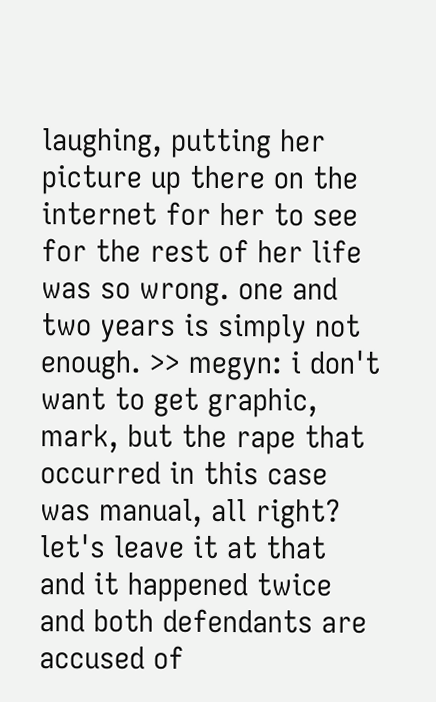laughing, putting her picture up there on the internet for her to see for the rest of her life was so wrong. one and two years is simply not enough. >> megyn: i don't want to get graphic, mark, but the rape that occurred in this case was manual, all right? let's leave it at that and it happened twice and both defendants are accused of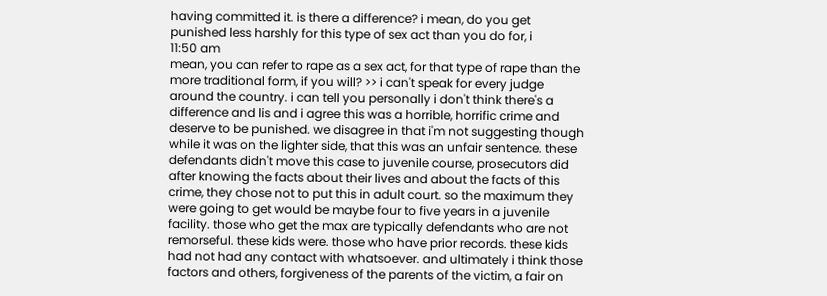having committed it. is there a difference? i mean, do you get punished less harshly for this type of sex act than you do for, i
11:50 am
mean, you can refer to rape as a sex act, for that type of rape than the more traditional form, if you will? >> i can't speak for every judge around the country. i can tell you personally i don't think there's a difference and lis and i agree this was a horrible, horrific crime and deserve to be punished. we disagree in that i'm not suggesting though while it was on the lighter side, that this was an unfair sentence. these defendants didn't move this case to juvenile course, prosecutors did after knowing the facts about their lives and about the facts of this crime, they chose not to put this in adult court. so the maximum they were going to get would be maybe four to five years in a juvenile facility. those who get the max are typically defendants who are not remorseful. these kids were. those who have prior records. these kids had not had any contact with whatsoever. and ultimately i think those factors and others, forgiveness of the parents of the victim, a fair on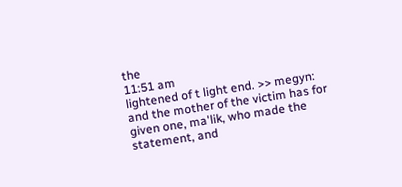the
11:51 am
lightened of t light end. >> megyn: and the mother of the victim has for given one, ma'lik, who made the statement, and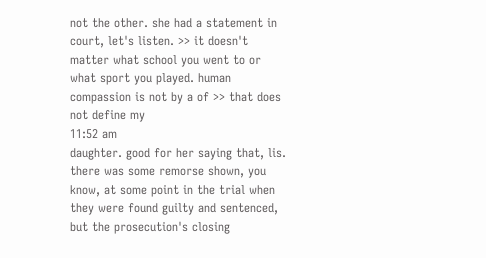not the other. she had a statement in court, let's listen. >> it doesn't matter what school you went to or what sport you played. human compassion is not by a of >> that does not define my
11:52 am
daughter. good for her saying that, lis. there was some remorse shown, you know, at some point in the trial when they were found guilty and sentenced, but the prosecution's closing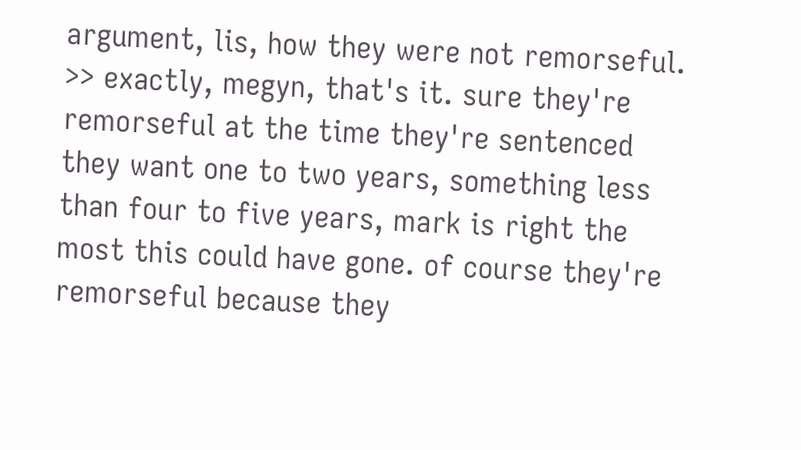argument, lis, how they were not remorseful. >> exactly, megyn, that's it. sure they're remorseful at the time they're sentenced they want one to two years, something less than four to five years, mark is right the most this could have gone. of course they're remorseful because they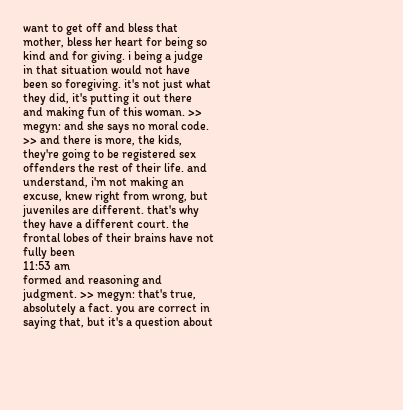want to get off and bless that mother, bless her heart for being so kind and for giving. i being a judge in that situation would not have been so foregiving. it's not just what they did, it's putting it out there and making fun of this woman. >> megyn: and she says no moral code. >> and there is more, the kids, they're going to be registered sex offenders the rest of their life. and understand, i'm not making an excuse, knew right from wrong, but juveniles are different. that's why they have a different court. the frontal lobes of their brains have not fully been
11:53 am
formed and reasoning and judgment. >> megyn: that's true, absolutely a fact. you are correct in saying that, but it's a question about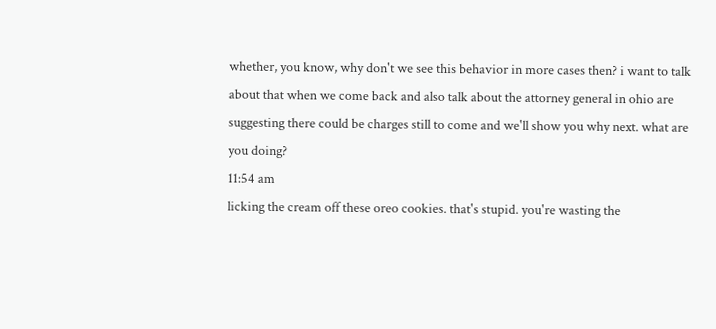whether, you know, why don't we see this behavior in more cases then? i want to talk about that when we come back and also talk about the attorney general in ohio are suggesting there could be charges still to come and we'll show you why next. what are you doing?
11:54 am
licking the cream off these oreo cookies. that's stupid. you're wasting the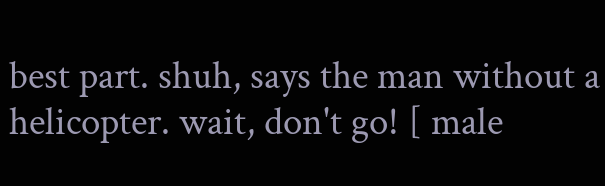best part. shuh, says the man without a helicopter. wait, don't go! [ male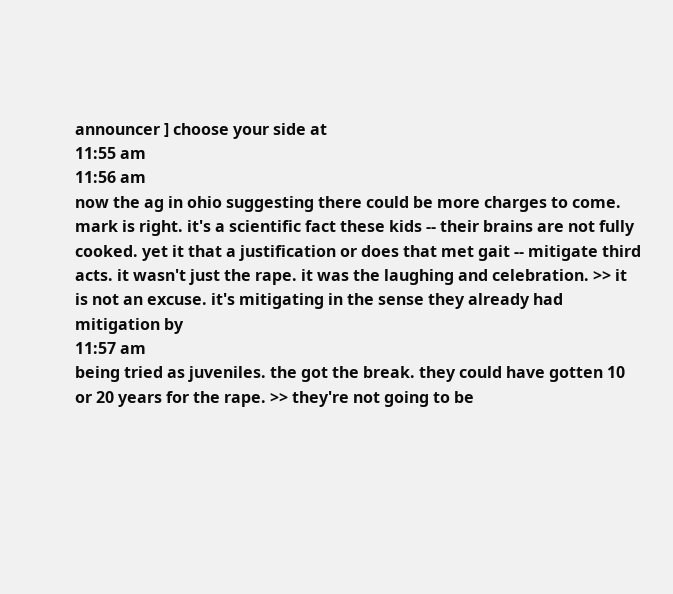announcer ] choose your side at
11:55 am
11:56 am
now the ag in ohio suggesting there could be more charges to come. mark is right. it's a scientific fact these kids -- their brains are not fully cooked. yet it that a justification or does that met gait -- mitigate third acts. it wasn't just the rape. it was the laughing and celebration. >> it is not an excuse. it's mitigating in the sense they already had mitigation by
11:57 am
being tried as juveniles. the got the break. they could have gotten 10 or 20 years for the rape. >> they're not going to be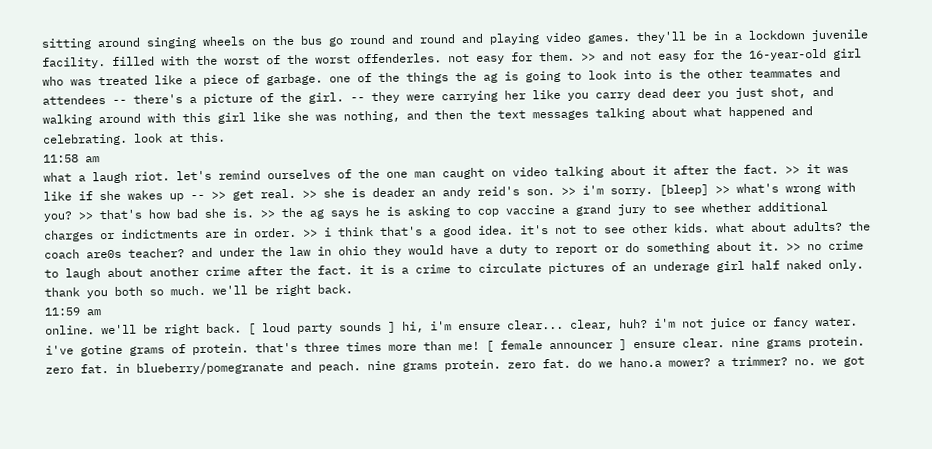sitting around singing wheels on the bus go round and round and playing video games. they'll be in a lockdown juvenile facility. filled with the worst of the worst offenderles. not easy for them. >> and not easy for the 16-year-old girl who was treated like a piece of garbage. one of the things the ag is going to look into is the other teammates and attendees -- there's a picture of the girl. -- they were carrying her like you carry dead deer you just shot, and walking around with this girl like she was nothing, and then the text messages talking about what happened and celebrating. look at this.
11:58 am
what a laugh riot. let's remind ourselves of the one man caught on video talking about it after the fact. >> it was like if she wakes up -- >> get real. >> she is deader an andy reid's son. >> i'm sorry. [bleep] >> what's wrong with you? >> that's how bad she is. >> the ag says he is asking to cop vaccine a grand jury to see whether additional charges or indictments are in order. >> i think that's a good idea. it's not to see other kids. what about adults? the coach are0s teacher? and under the law in ohio they would have a duty to report or do something about it. >> no crime to laugh about another crime after the fact. it is a crime to circulate pictures of an underage girl half naked only. thank you both so much. we'll be right back.
11:59 am
online. we'll be right back. [ loud party sounds ] hi, i'm ensure clear... clear, huh? i'm not juice or fancy water. i've gotine grams of protein. that's three times more than me! [ female announcer ] ensure clear. nine grams protein. zero fat. in blueberry/pomegranate and peach. nine grams protein. zero fat. do we hano.a mower? a trimmer? no. we got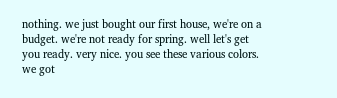nothing. we just bought our first house, we're on a budget. we're not ready for spring. well let's get you ready. very nice. you see these various colors. we got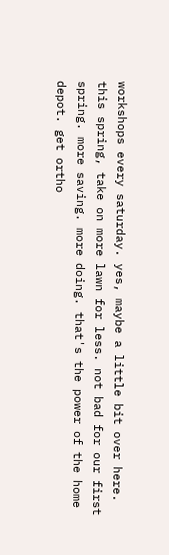workshops every saturday. yes, maybe a little bit over here. this spring, take on more lawn for less. not bad for our first spring. more saving. more doing. that's the power of the home depot. get ortho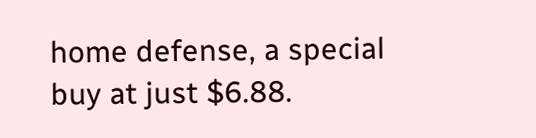home defense, a special buy at just $6.88.